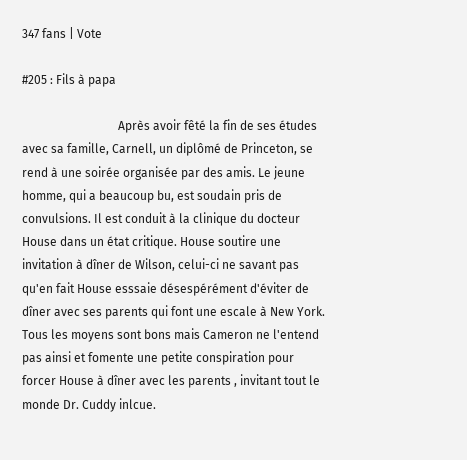347 fans | Vote

#205 : Fils à papa

                                Après avoir fêté la fin de ses études avec sa famille, Carnell, un diplômé de Princeton, se rend à une soirée organisée par des amis. Le jeune homme, qui a beaucoup bu, est soudain pris de convulsions. Il est conduit à la clinique du docteur House dans un état critique. House soutire une invitation à dîner de Wilson, celui-ci ne savant pas qu'en fait House esssaie désespérément d'éviter de dîner avec ses parents qui font une escale à New York. Tous les moyens sont bons mais Cameron ne l'entend pas ainsi et fomente une petite conspiration pour forcer House à dîner avec les parents , invitant tout le monde Dr. Cuddy inlcue.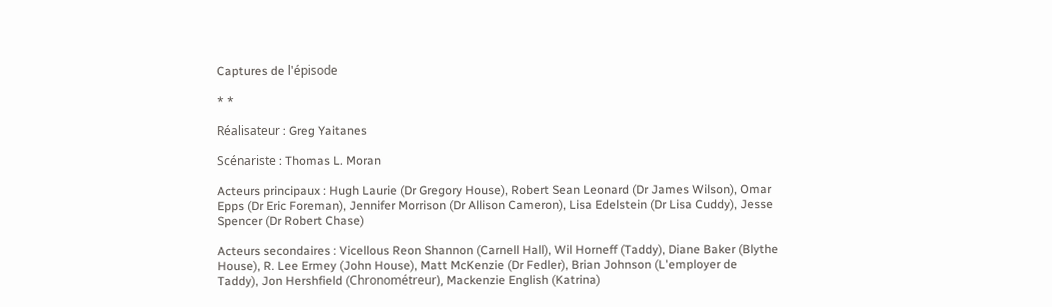Captures de l'épisode

* *

Réalisateur : Greg Yaitanes

Scénariste : Thomas L. Moran

Acteurs principaux : Hugh Laurie (Dr Gregory House), Robert Sean Leonard (Dr James Wilson), Omar Epps (Dr Eric Foreman), Jennifer Morrison (Dr Allison Cameron), Lisa Edelstein (Dr Lisa Cuddy), Jesse Spencer (Dr Robert Chase)

Acteurs secondaires : Vicellous Reon Shannon (Carnell Hall), Wil Horneff (Taddy), Diane Baker (Blythe House), R. Lee Ermey (John House), Matt McKenzie (Dr Fedler), Brian Johnson (L'employer de Taddy), Jon Hershfield (Chronométreur), Mackenzie English (Katrina)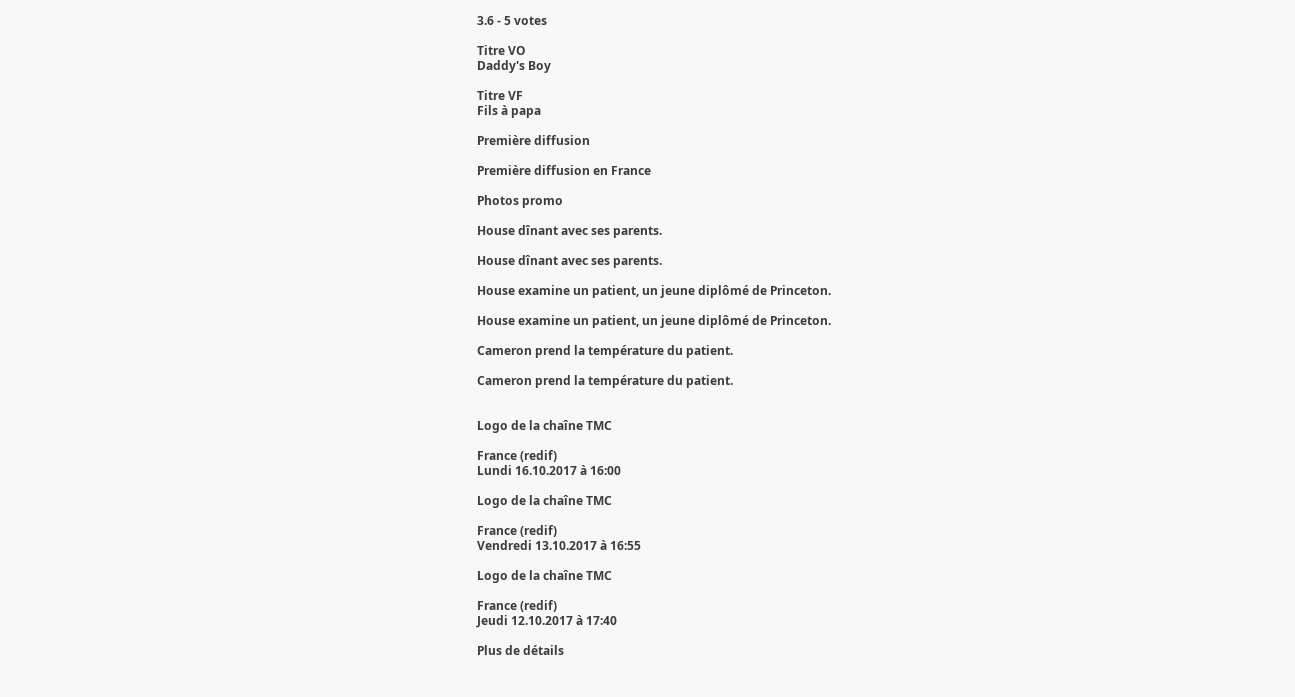3.6 - 5 votes

Titre VO
Daddy's Boy

Titre VF
Fils à papa

Première diffusion

Première diffusion en France

Photos promo

House dînant avec ses parents.

House dînant avec ses parents.

House examine un patient, un jeune diplômé de Princeton.

House examine un patient, un jeune diplômé de Princeton.

Cameron prend la température du patient.

Cameron prend la température du patient.


Logo de la chaîne TMC

France (redif)
Lundi 16.10.2017 à 16:00

Logo de la chaîne TMC

France (redif)
Vendredi 13.10.2017 à 16:55

Logo de la chaîne TMC

France (redif)
Jeudi 12.10.2017 à 17:40

Plus de détails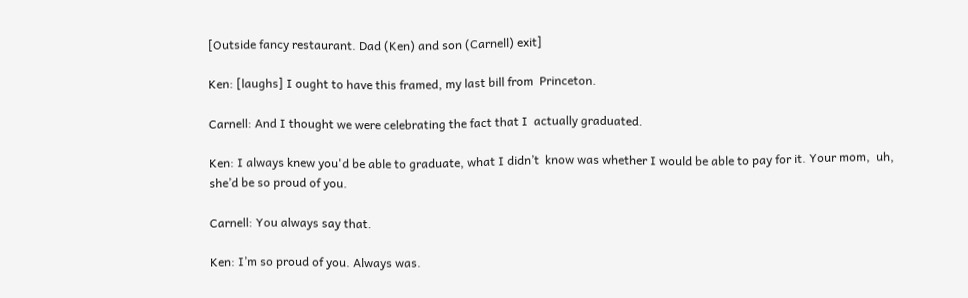[Outside fancy restaurant. Dad (Ken) and son (Carnell) exit]

Ken: [laughs] I ought to have this framed, my last bill from  Princeton.

Carnell: And I thought we were celebrating the fact that I  actually graduated.

Ken: I always knew you'd be able to graduate, what I didn’t  know was whether I would be able to pay for it. Your mom,  uh, she’d be so proud of you.

Carnell: You always say that.

Ken: I’m so proud of you. Always was.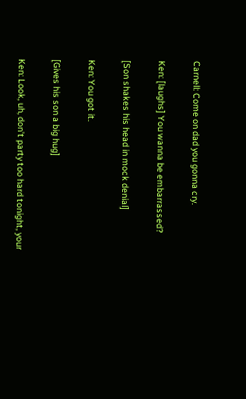Carnell: Come on dad you gonna cry.

Ken: [laughs] You wanna be embarrassed?

[Son shakes his head in mock denial]

Ken: You got it.

[Gives his son a big hug]

Ken: Look, uh, don’t party too hard tonight, your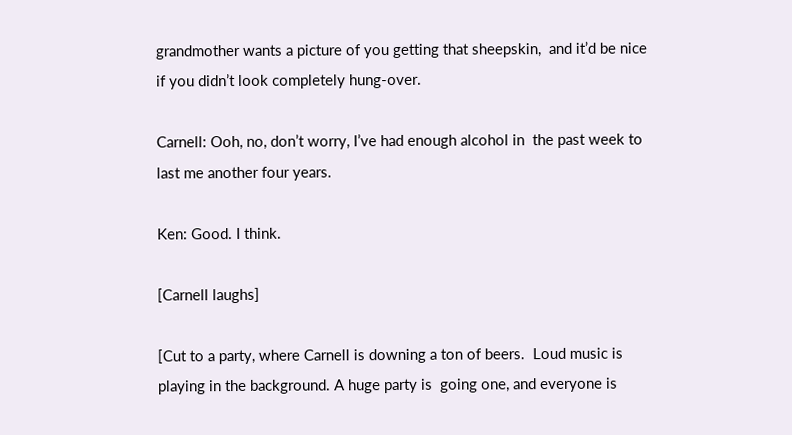grandmother wants a picture of you getting that sheepskin,  and it’d be nice if you didn’t look completely hung-over.

Carnell: Ooh, no, don’t worry, I’ve had enough alcohol in  the past week to last me another four years.

Ken: Good. I think.

[Carnell laughs]

[Cut to a party, where Carnell is downing a ton of beers.  Loud music is playing in the background. A huge party is  going one, and everyone is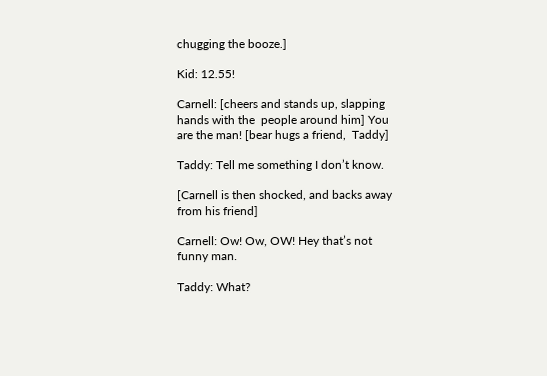chugging the booze.]

Kid: 12.55!

Carnell: [cheers and stands up, slapping hands with the  people around him] You are the man! [bear hugs a friend,  Taddy]

Taddy: Tell me something I don’t know.

[Carnell is then shocked, and backs away from his friend]

Carnell: Ow! Ow, OW! Hey that’s not funny man.

Taddy: What?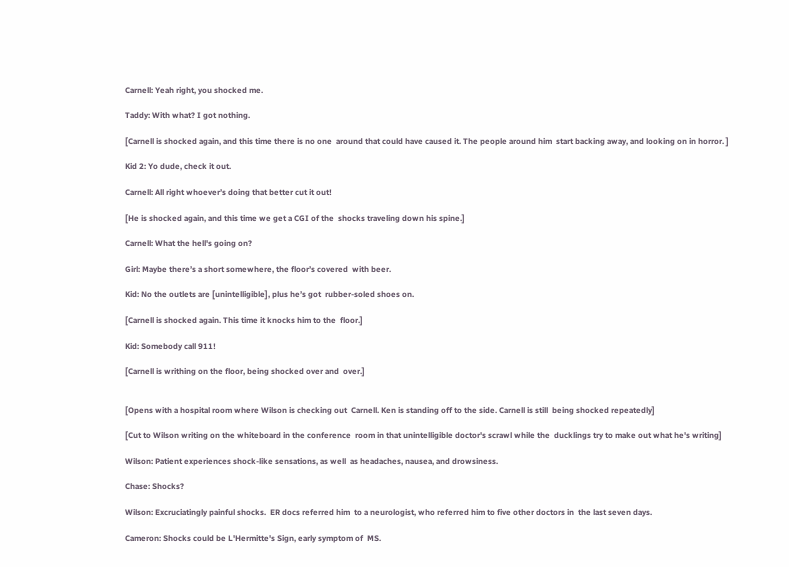Carnell: Yeah right, you shocked me.

Taddy: With what? I got nothing.

[Carnell is shocked again, and this time there is no one  around that could have caused it. The people around him  start backing away, and looking on in horror. ]

Kid 2: Yo dude, check it out.

Carnell: All right whoever’s doing that better cut it out!

[He is shocked again, and this time we get a CGI of the  shocks traveling down his spine.]

Carnell: What the hell's going on?

Girl: Maybe there’s a short somewhere, the floor’s covered  with beer.

Kid: No the outlets are [unintelligible], plus he’s got  rubber-soled shoes on.

[Carnell is shocked again. This time it knocks him to the  floor.]

Kid: Somebody call 911!

[Carnell is writhing on the floor, being shocked over and  over.]


[Opens with a hospital room where Wilson is checking out  Carnell. Ken is standing off to the side. Carnell is still  being shocked repeatedly]

[Cut to Wilson writing on the whiteboard in the conference  room in that unintelligible doctor's scrawl while the  ducklings try to make out what he's writing]

Wilson: Patient experiences shock-like sensations, as well  as headaches, nausea, and drowsiness.

Chase: Shocks?

Wilson: Excruciatingly painful shocks.  ER docs referred him  to a neurologist, who referred him to five other doctors in  the last seven days.

Cameron: Shocks could be L'Hermitte's Sign, early symptom of  MS.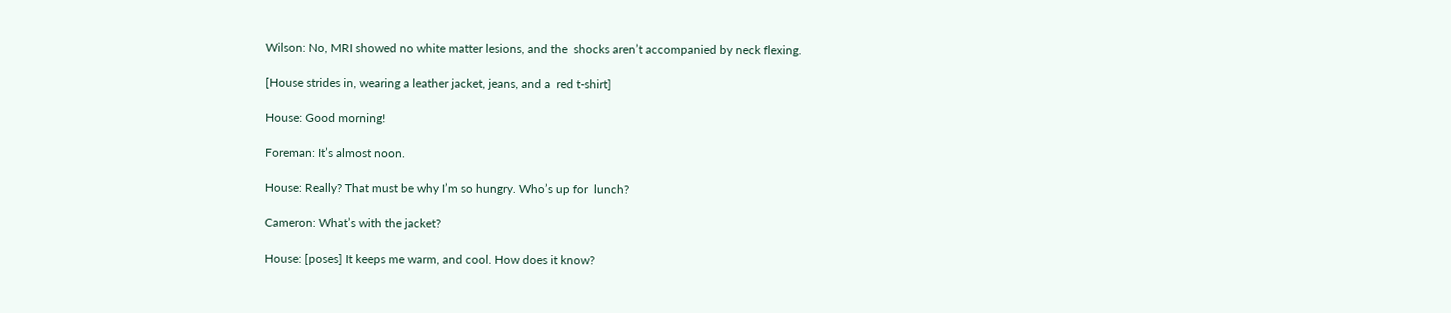Wilson: No, MRI showed no white matter lesions, and the  shocks aren’t accompanied by neck flexing.

[House strides in, wearing a leather jacket, jeans, and a  red t-shirt]

House: Good morning!

Foreman: It’s almost noon.

House: Really? That must be why I’m so hungry. Who’s up for  lunch?

Cameron: What’s with the jacket?

House: [poses] It keeps me warm, and cool. How does it know?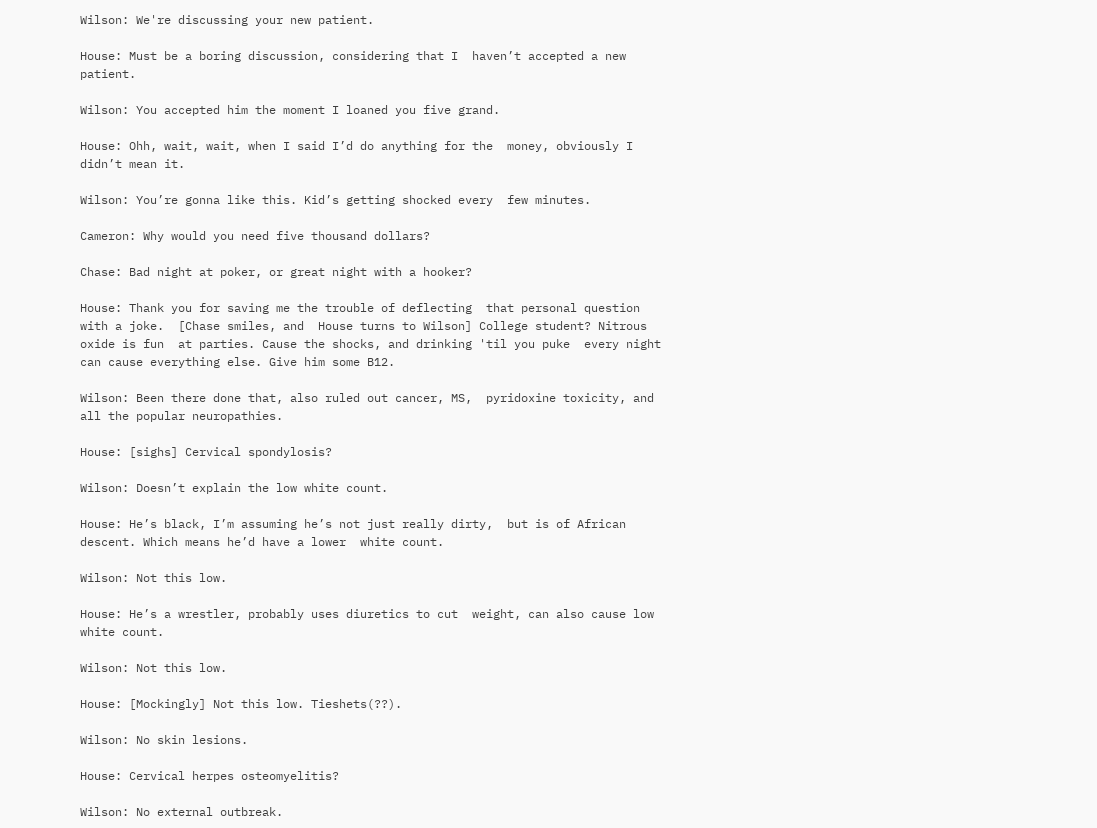Wilson: We're discussing your new patient.

House: Must be a boring discussion, considering that I  haven’t accepted a new patient.

Wilson: You accepted him the moment I loaned you five grand.

House: Ohh, wait, wait, when I said I’d do anything for the  money, obviously I didn’t mean it.

Wilson: You’re gonna like this. Kid’s getting shocked every  few minutes.

Cameron: Why would you need five thousand dollars?

Chase: Bad night at poker, or great night with a hooker?

House: Thank you for saving me the trouble of deflecting  that personal question with a joke.  [Chase smiles, and  House turns to Wilson] College student? Nitrous oxide is fun  at parties. Cause the shocks, and drinking 'til you puke  every night can cause everything else. Give him some B12.

Wilson: Been there done that, also ruled out cancer, MS,  pyridoxine toxicity, and all the popular neuropathies.

House: [sighs] Cervical spondylosis?

Wilson: Doesn’t explain the low white count.

House: He’s black, I’m assuming he’s not just really dirty,  but is of African descent. Which means he’d have a lower  white count.

Wilson: Not this low.

House: He’s a wrestler, probably uses diuretics to cut  weight, can also cause low white count.

Wilson: Not this low.

House: [Mockingly] Not this low. Tieshets(??).

Wilson: No skin lesions.

House: Cervical herpes osteomyelitis?

Wilson: No external outbreak.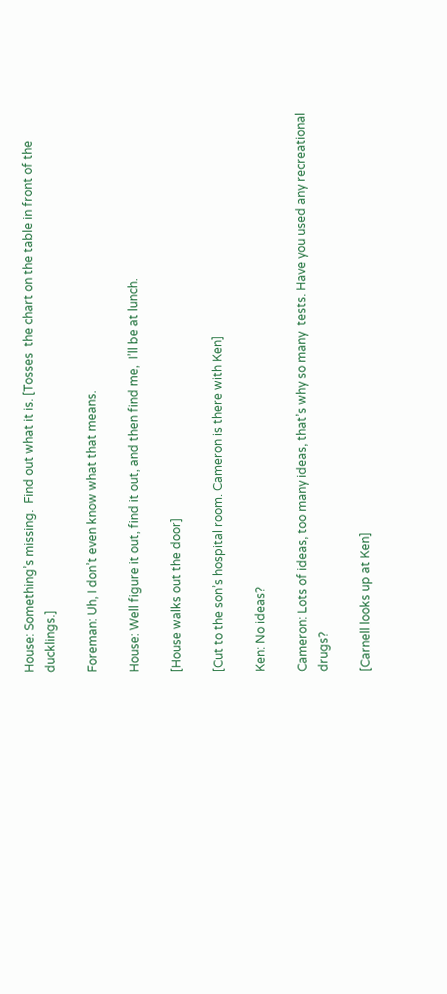House: Something’s missing.  Find out what it is. [Tosses  the chart on the table in front of the ducklings.]

Foreman: Uh, I don’t even know what that means.

House: Well figure it out, find it out, and then find me,  I’ll be at lunch.

[House walks out the door]

[Cut to the son’s hospital room. Cameron is there with Ken]

Ken: No ideas?

Cameron: Lots of ideas, too many ideas, that’s why so many  tests. Have you used any recreational drugs?

[Carnell looks up at Ken]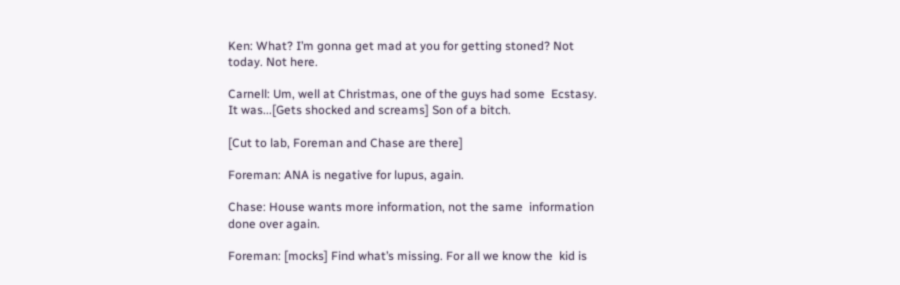Ken: What? I’m gonna get mad at you for getting stoned? Not  today. Not here.

Carnell: Um, well at Christmas, one of the guys had some  Ecstasy. It was...[Gets shocked and screams] Son of a bitch.

[Cut to lab, Foreman and Chase are there]

Foreman: ANA is negative for lupus, again.

Chase: House wants more information, not the same  information done over again.

Foreman: [mocks] Find what’s missing. For all we know the  kid is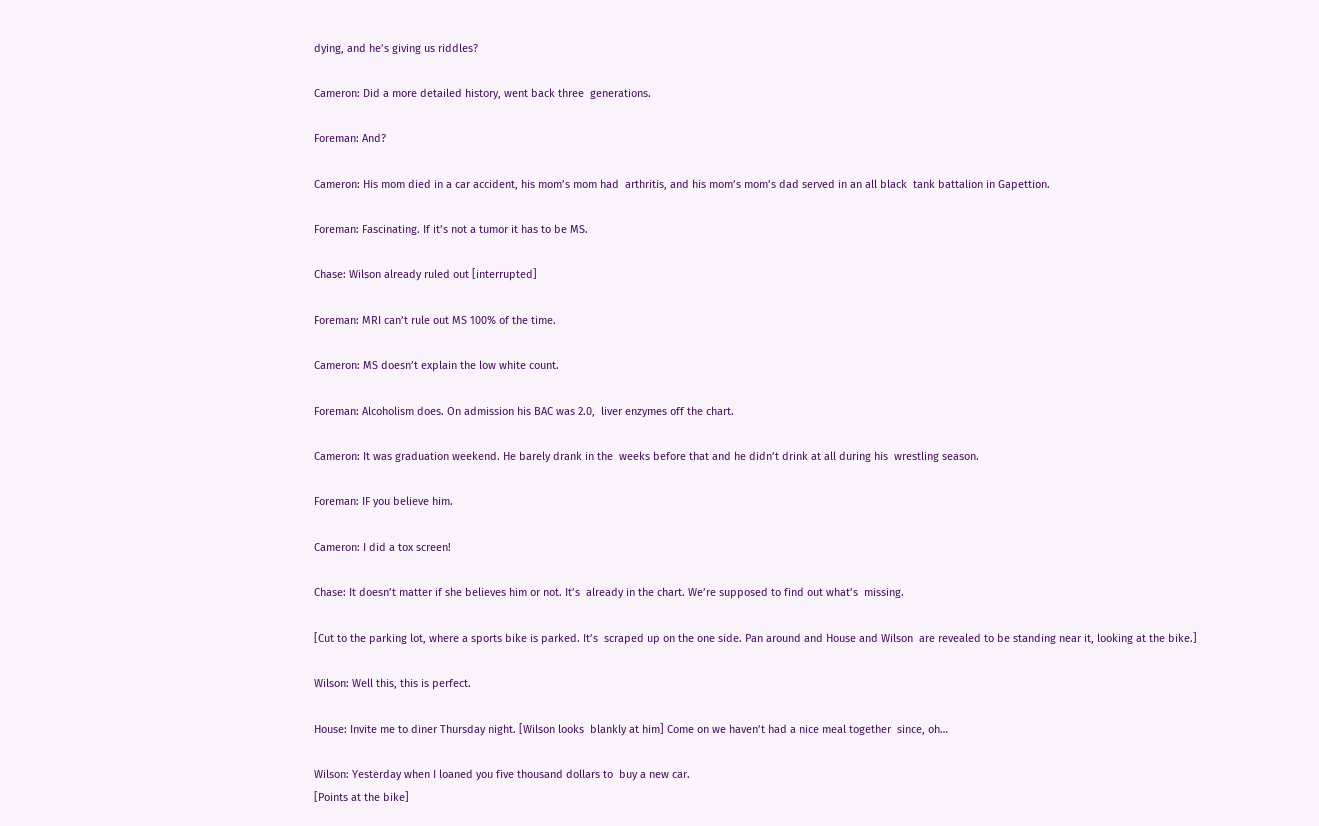dying, and he’s giving us riddles?

Cameron: Did a more detailed history, went back three  generations.

Foreman: And?

Cameron: His mom died in a car accident, his mom’s mom had  arthritis, and his mom’s mom’s dad served in an all black  tank battalion in Gapettion.

Foreman: Fascinating. If it’s not a tumor it has to be MS.

Chase: Wilson already ruled out [interrupted]

Foreman: MRI can’t rule out MS 100% of the time.

Cameron: MS doesn’t explain the low white count.

Foreman: Alcoholism does. On admission his BAC was 2.0,  liver enzymes off the chart.

Cameron: It was graduation weekend. He barely drank in the  weeks before that and he didn’t drink at all during his  wrestling season.

Foreman: IF you believe him.

Cameron: I did a tox screen!

Chase: It doesn’t matter if she believes him or not. It’s  already in the chart. We’re supposed to find out what’s  missing.

[Cut to the parking lot, where a sports bike is parked. It’s  scraped up on the one side. Pan around and House and Wilson  are revealed to be standing near it, looking at the bike.]

Wilson: Well this, this is perfect.

House: Invite me to diner Thursday night. [Wilson looks  blankly at him] Come on we haven’t had a nice meal together  since, oh…

Wilson: Yesterday when I loaned you five thousand dollars to  buy a new car.
[Points at the bike]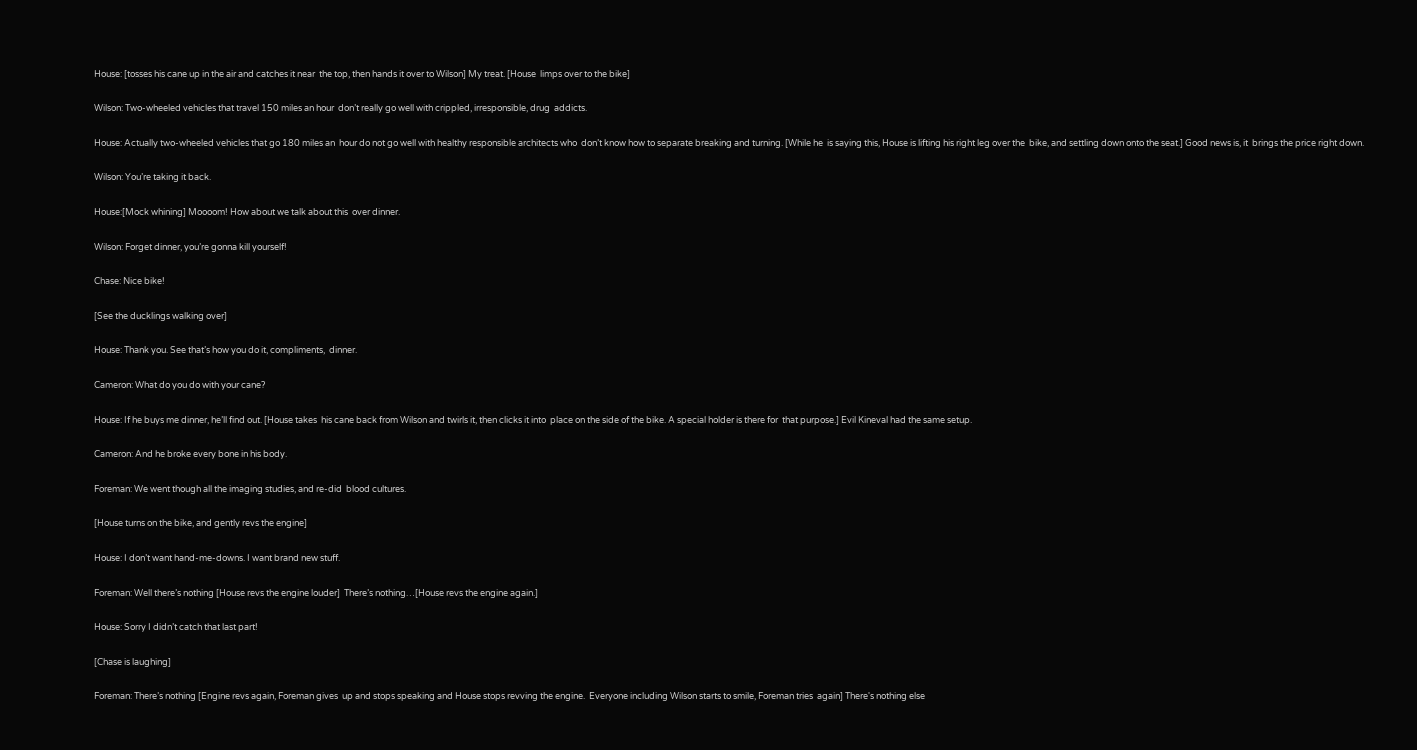House: [tosses his cane up in the air and catches it near  the top, then hands it over to Wilson] My treat. [House  limps over to the bike]

Wilson: Two-wheeled vehicles that travel 150 miles an hour  don’t really go well with crippled, irresponsible, drug  addicts.

House: Actually two-wheeled vehicles that go 180 miles an  hour do not go well with healthy responsible architects who  don’t know how to separate breaking and turning. [While he  is saying this, House is lifting his right leg over the  bike, and settling down onto the seat.] Good news is, it  brings the price right down.

Wilson: You’re taking it back.

House:[Mock whining] Moooom! How about we talk about this  over dinner.

Wilson: Forget dinner, you’re gonna kill yourself!

Chase: Nice bike!

[See the ducklings walking over]

House: Thank you. See that’s how you do it, compliments,  dinner.

Cameron: What do you do with your cane?

House: If he buys me dinner, he’ll find out. [House takes  his cane back from Wilson and twirls it, then clicks it into  place on the side of the bike. A special holder is there for  that purpose.] Evil Kineval had the same setup.

Cameron: And he broke every bone in his body.

Foreman: We went though all the imaging studies, and re-did  blood cultures.

[House turns on the bike, and gently revs the engine]

House: I don’t want hand-me-downs. I want brand new stuff.

Foreman: Well there’s nothing [House revs the engine louder]  There’s nothing…[House revs the engine again.]

House: Sorry I didn’t catch that last part!

[Chase is laughing]

Foreman: There’s nothing [Engine revs again, Foreman gives  up and stops speaking and House stops revving the engine.  Everyone including Wilson starts to smile, Foreman tries  again] There's nothing else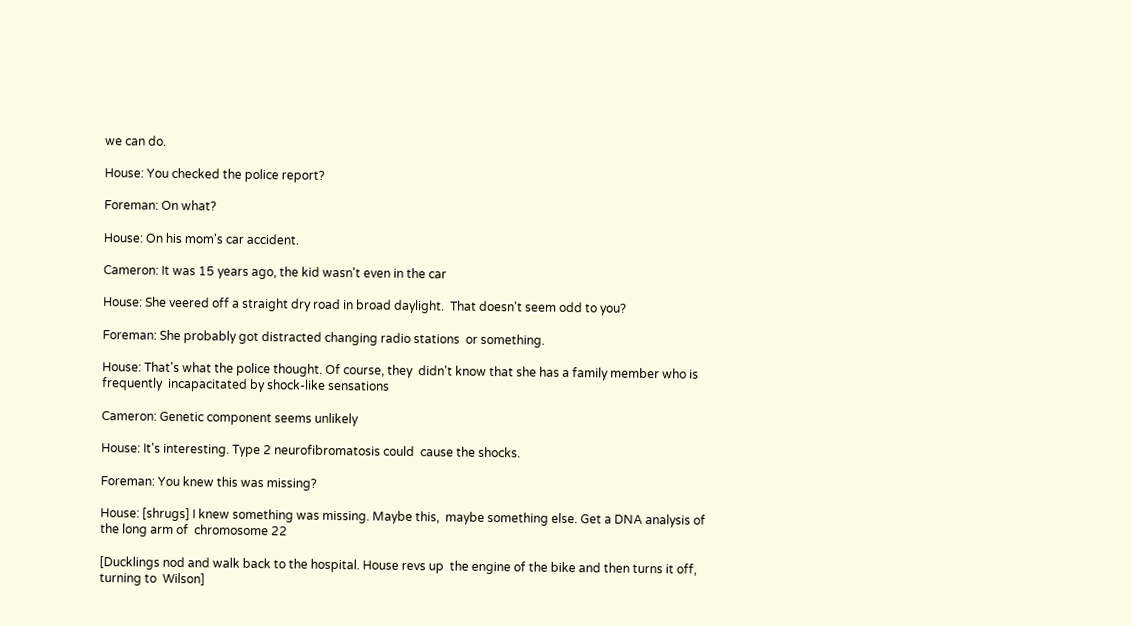we can do.

House: You checked the police report?

Foreman: On what?

House: On his mom's car accident.

Cameron: It was 15 years ago, the kid wasn't even in the car

House: She veered off a straight dry road in broad daylight.  That doesn't seem odd to you?

Foreman: She probably got distracted changing radio stations  or something.

House: That's what the police thought. Of course, they  didn't know that she has a family member who is frequently  incapacitated by shock-like sensations

Cameron: Genetic component seems unlikely

House: It's interesting. Type 2 neurofibromatosis could  cause the shocks.

Foreman: You knew this was missing?

House: [shrugs] I knew something was missing. Maybe this,  maybe something else. Get a DNA analysis of the long arm of  chromosome 22

[Ducklings nod and walk back to the hospital. House revs up  the engine of the bike and then turns it off, turning to  Wilson]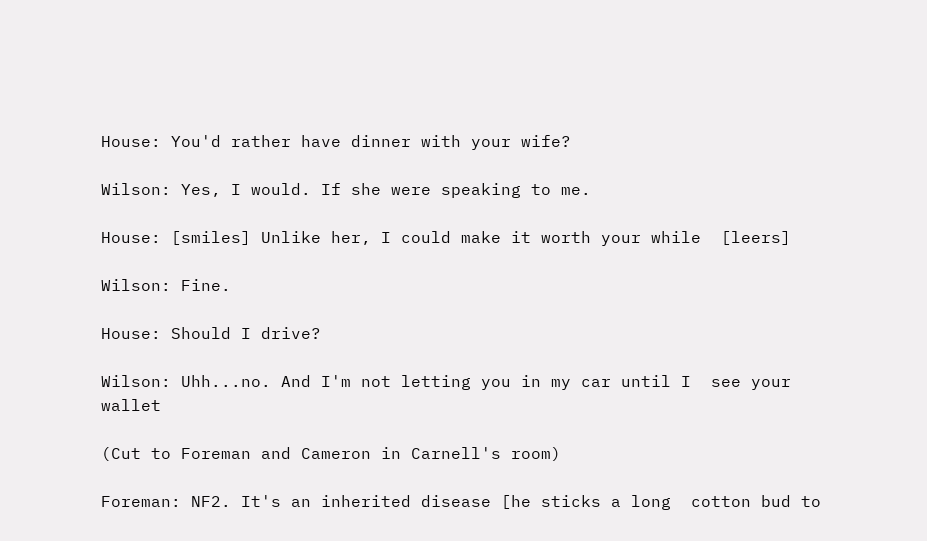House: You'd rather have dinner with your wife?

Wilson: Yes, I would. If she were speaking to me.

House: [smiles] Unlike her, I could make it worth your while  [leers]

Wilson: Fine.

House: Should I drive?

Wilson: Uhh...no. And I'm not letting you in my car until I  see your wallet

(Cut to Foreman and Cameron in Carnell's room)

Foreman: NF2. It's an inherited disease [he sticks a long  cotton bud to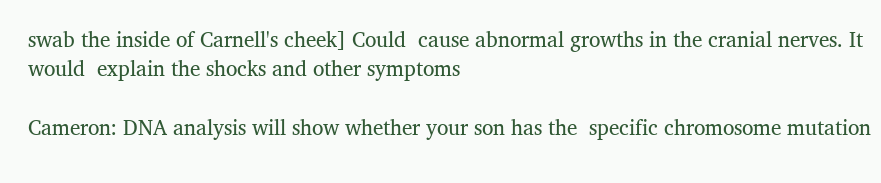swab the inside of Carnell's cheek] Could  cause abnormal growths in the cranial nerves. It would  explain the shocks and other symptoms

Cameron: DNA analysis will show whether your son has the  specific chromosome mutation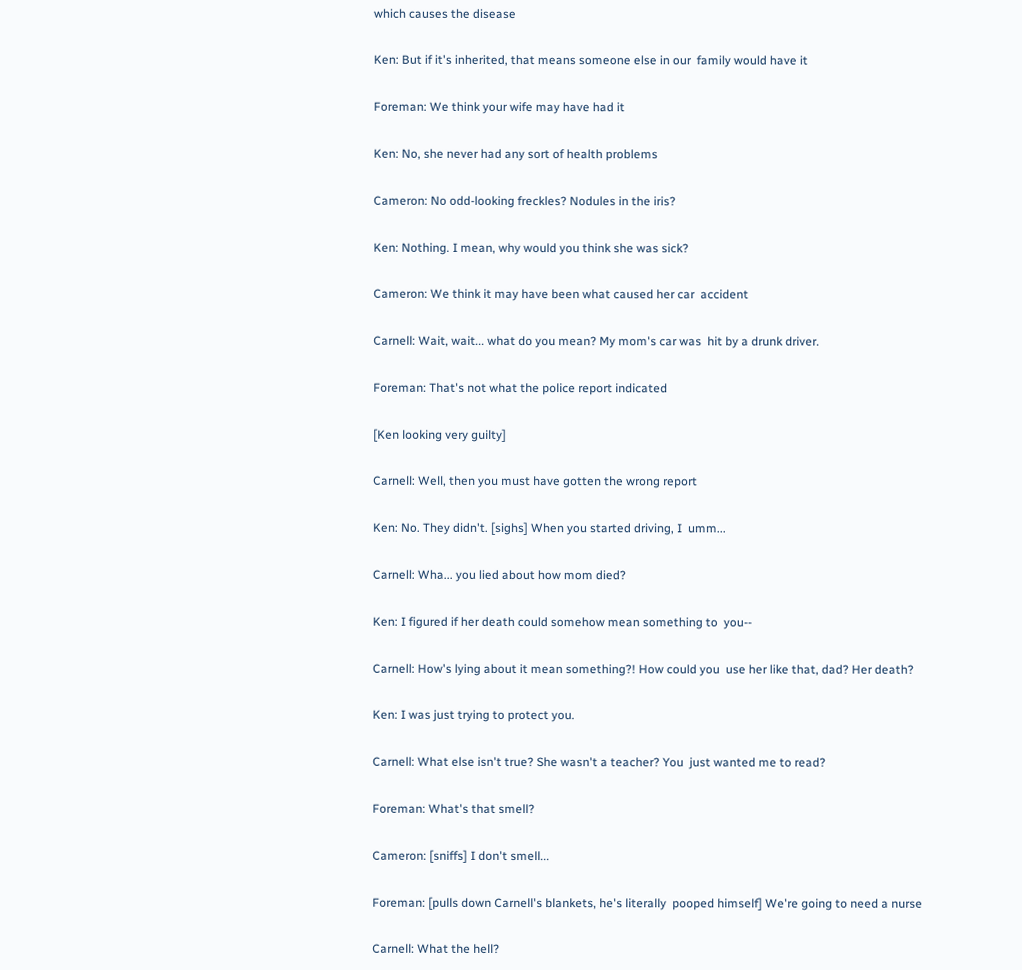which causes the disease

Ken: But if it's inherited, that means someone else in our  family would have it

Foreman: We think your wife may have had it

Ken: No, she never had any sort of health problems

Cameron: No odd-looking freckles? Nodules in the iris?

Ken: Nothing. I mean, why would you think she was sick?

Cameron: We think it may have been what caused her car  accident

Carnell: Wait, wait... what do you mean? My mom's car was  hit by a drunk driver.

Foreman: That's not what the police report indicated

[Ken looking very guilty]

Carnell: Well, then you must have gotten the wrong report

Ken: No. They didn't. [sighs] When you started driving, I  umm...

Carnell: Wha... you lied about how mom died?

Ken: I figured if her death could somehow mean something to  you--

Carnell: How's lying about it mean something?! How could you  use her like that, dad? Her death?

Ken: I was just trying to protect you.

Carnell: What else isn't true? She wasn't a teacher? You  just wanted me to read?

Foreman: What's that smell?

Cameron: [sniffs] I don't smell...

Foreman: [pulls down Carnell's blankets, he's literally  pooped himself] We're going to need a nurse

Carnell: What the hell?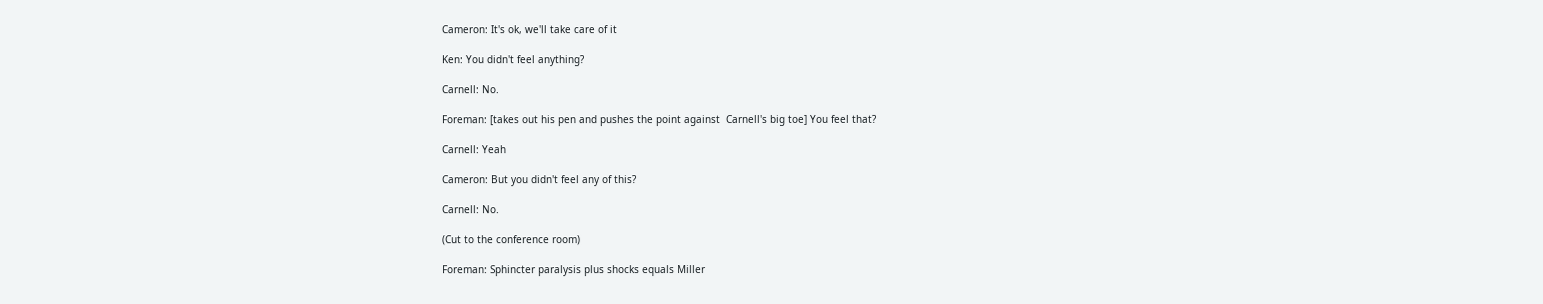Cameron: It's ok, we'll take care of it

Ken: You didn't feel anything?

Carnell: No.

Foreman: [takes out his pen and pushes the point against  Carnell's big toe] You feel that?

Carnell: Yeah

Cameron: But you didn't feel any of this?

Carnell: No.

(Cut to the conference room)

Foreman: Sphincter paralysis plus shocks equals Miller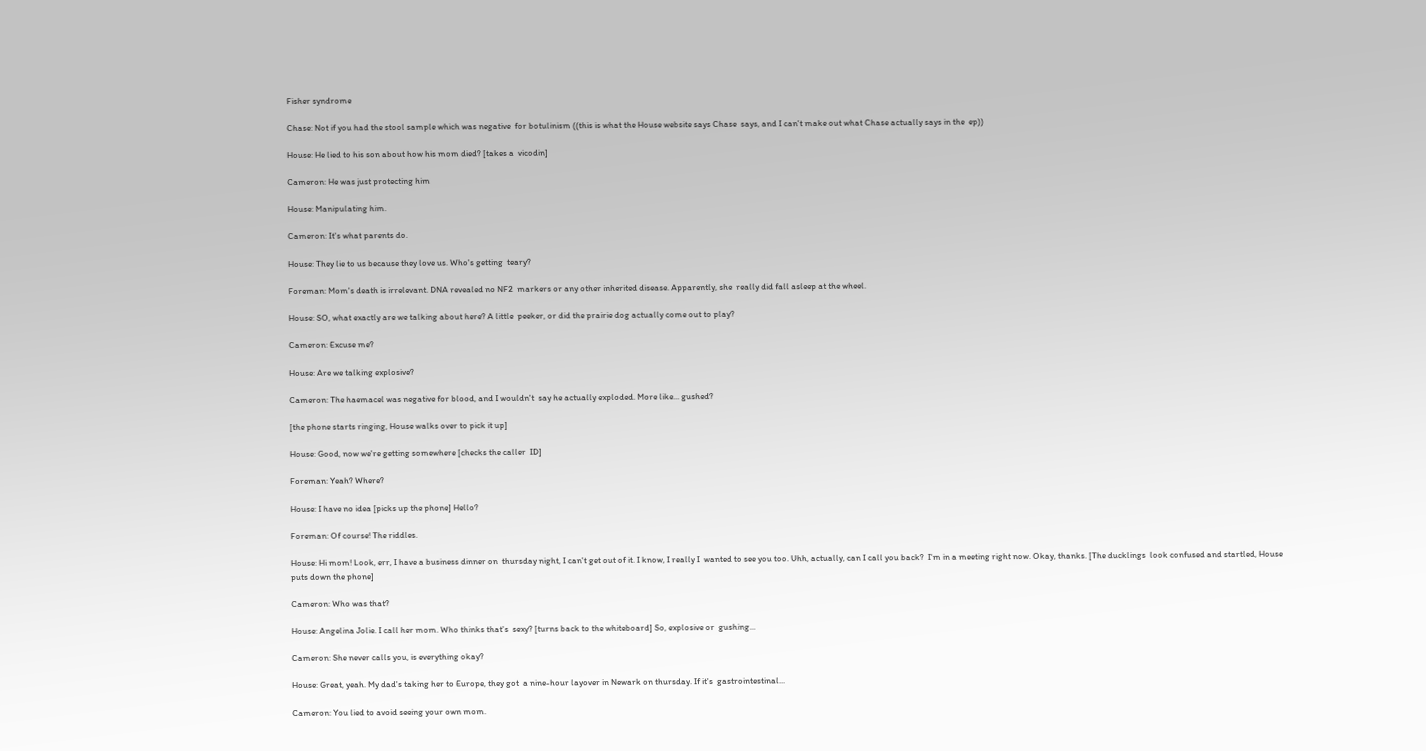Fisher syndrome

Chase: Not if you had the stool sample which was negative  for botulinism ((this is what the House website says Chase  says, and I can't make out what Chase actually says in the  ep))

House: He lied to his son about how his mom died? [takes a  vicodin]

Cameron: He was just protecting him

House: Manipulating him.

Cameron: It's what parents do.

House: They lie to us because they love us. Who's getting  teary?

Foreman: Mom's death is irrelevant. DNA revealed no NF2  markers or any other inherited disease. Apparently, she  really did fall asleep at the wheel.

House: SO, what exactly are we talking about here? A little  peeker, or did the prairie dog actually come out to play?

Cameron: Excuse me?

House: Are we talking explosive?

Cameron: The haemacel was negative for blood, and I wouldn't  say he actually exploded. More like... gushed?

[the phone starts ringing, House walks over to pick it up]

House: Good, now we're getting somewhere [checks the caller  ID]

Foreman: Yeah? Where?

House: I have no idea [picks up the phone] Hello?

Foreman: Of course! The riddles.

House: Hi mom! Look, err, I have a business dinner on  thursday night, I can't get out of it. I know, I really I  wanted to see you too. Uhh, actually, can I call you back?  I'm in a meeting right now. Okay, thanks. [The ducklings  look confused and startled, House puts down the phone]

Cameron: Who was that?

House: Angelina Jolie. I call her mom. Who thinks that's  sexy? [turns back to the whiteboard] So, explosive or  gushing...

Cameron: She never calls you, is everything okay?

House: Great, yeah. My dad's taking her to Europe, they got  a nine-hour layover in Newark on thursday. If it's  gastrointestinal...

Cameron: You lied to avoid seeing your own mom.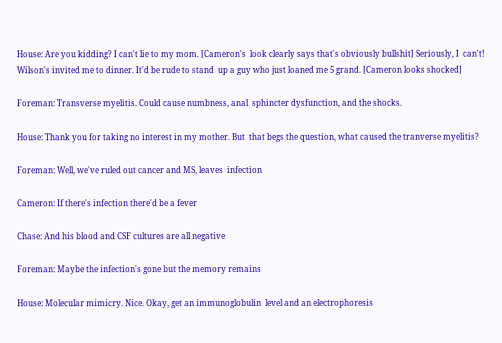House: Are you kidding? I can't lie to my mom. [Cameron's  look clearly says that's obviously bullshit] Seriously, I  can't! Wilson's invited me to dinner. It'd be rude to stand  up a guy who just loaned me 5 grand. [Cameron looks shocked]

Foreman: Transverse myelitis. Could cause numbness, anal  sphincter dysfunction, and the shocks.

House: Thank you for taking no interest in my mother. But  that begs the question, what caused the tranverse myelitis?

Foreman: Well, we've ruled out cancer and MS, leaves  infection

Cameron: If there's infection there'd be a fever

Chase: And his blood and CSF cultures are all negative

Foreman: Maybe the infection's gone but the memory remains

House: Molecular mimicry. Nice. Okay, get an immunoglobulin  level and an electrophoresis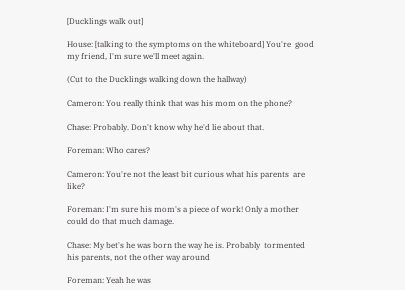[Ducklings walk out]

House: [talking to the symptoms on the whiteboard] You're  good my friend, I'm sure we'll meet again.

(Cut to the Ducklings walking down the hallway)

Cameron: You really think that was his mom on the phone?

Chase: Probably. Don't know why he'd lie about that.

Foreman: Who cares?

Cameron: You're not the least bit curious what his parents  are like?

Foreman: I'm sure his mom's a piece of work! Only a mother  could do that much damage.

Chase: My bet's he was born the way he is. Probably  tormented his parents, not the other way around

Foreman: Yeah he was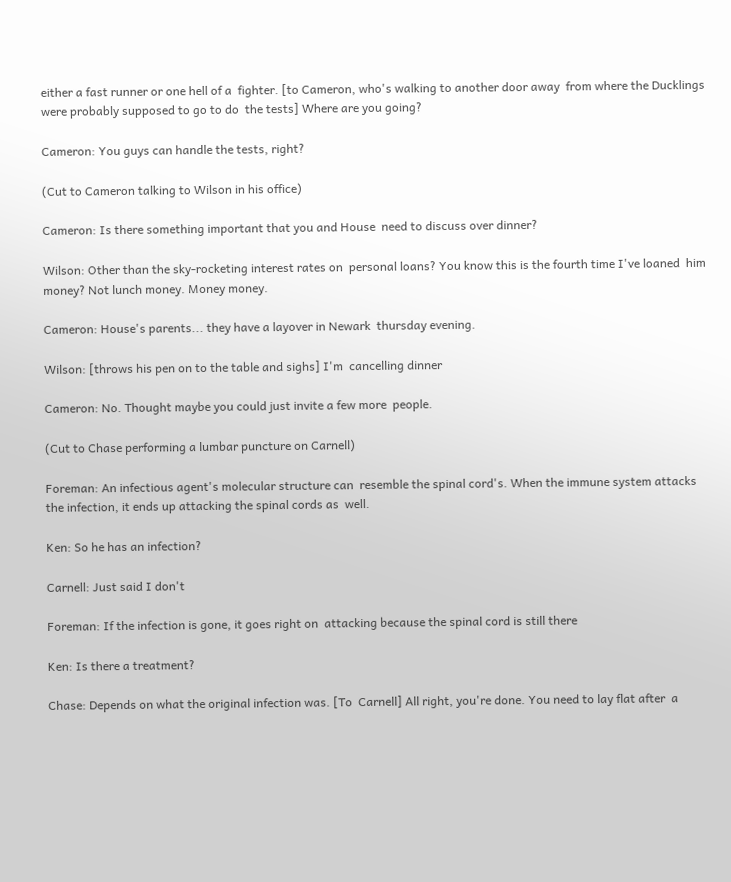either a fast runner or one hell of a  fighter. [to Cameron, who's walking to another door away  from where the Ducklings were probably supposed to go to do  the tests] Where are you going?

Cameron: You guys can handle the tests, right?

(Cut to Cameron talking to Wilson in his office)

Cameron: Is there something important that you and House  need to discuss over dinner?

Wilson: Other than the sky-rocketing interest rates on  personal loans? You know this is the fourth time I've loaned  him money? Not lunch money. Money money.

Cameron: House's parents... they have a layover in Newark  thursday evening.

Wilson: [throws his pen on to the table and sighs] I'm  cancelling dinner

Cameron: No. Thought maybe you could just invite a few more  people.

(Cut to Chase performing a lumbar puncture on Carnell)

Foreman: An infectious agent's molecular structure can  resemble the spinal cord's. When the immune system attacks  the infection, it ends up attacking the spinal cords as  well.

Ken: So he has an infection?

Carnell: Just said I don't

Foreman: If the infection is gone, it goes right on  attacking because the spinal cord is still there

Ken: Is there a treatment?

Chase: Depends on what the original infection was. [To  Carnell] All right, you're done. You need to lay flat after  a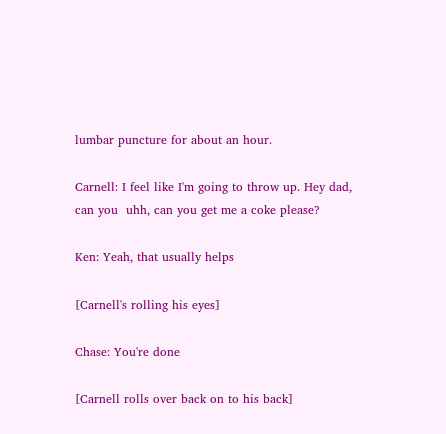lumbar puncture for about an hour.

Carnell: I feel like I'm going to throw up. Hey dad, can you  uhh, can you get me a coke please?

Ken: Yeah, that usually helps

[Carnell's rolling his eyes]

Chase: You're done

[Carnell rolls over back on to his back]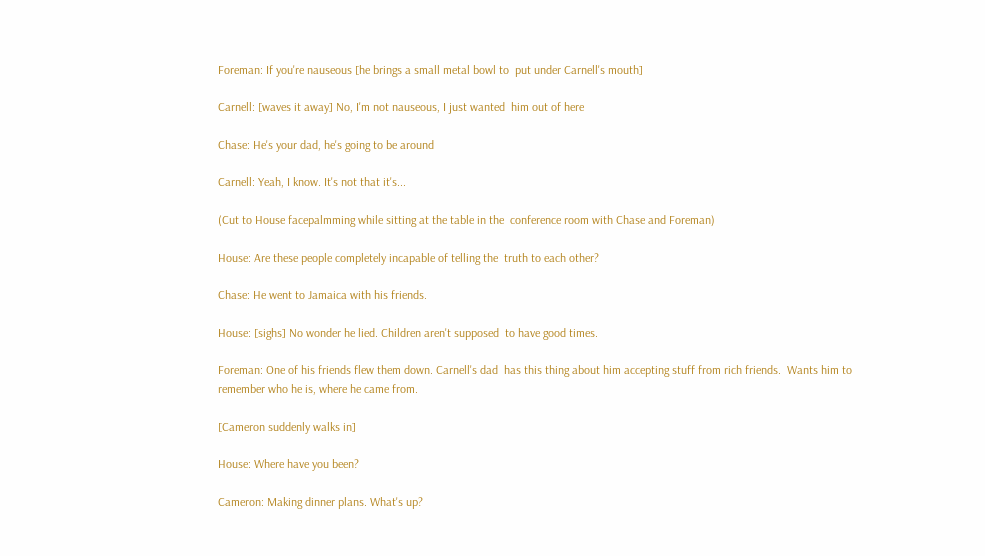Foreman: If you're nauseous [he brings a small metal bowl to  put under Carnell's mouth]

Carnell: [waves it away] No, I'm not nauseous, I just wanted  him out of here

Chase: He's your dad, he's going to be around

Carnell: Yeah, I know. It's not that it's...

(Cut to House facepalmming while sitting at the table in the  conference room with Chase and Foreman)

House: Are these people completely incapable of telling the  truth to each other?

Chase: He went to Jamaica with his friends.

House: [sighs] No wonder he lied. Children aren't supposed  to have good times.

Foreman: One of his friends flew them down. Carnell's dad  has this thing about him accepting stuff from rich friends.  Wants him to remember who he is, where he came from.

[Cameron suddenly walks in]

House: Where have you been?

Cameron: Making dinner plans. What's up?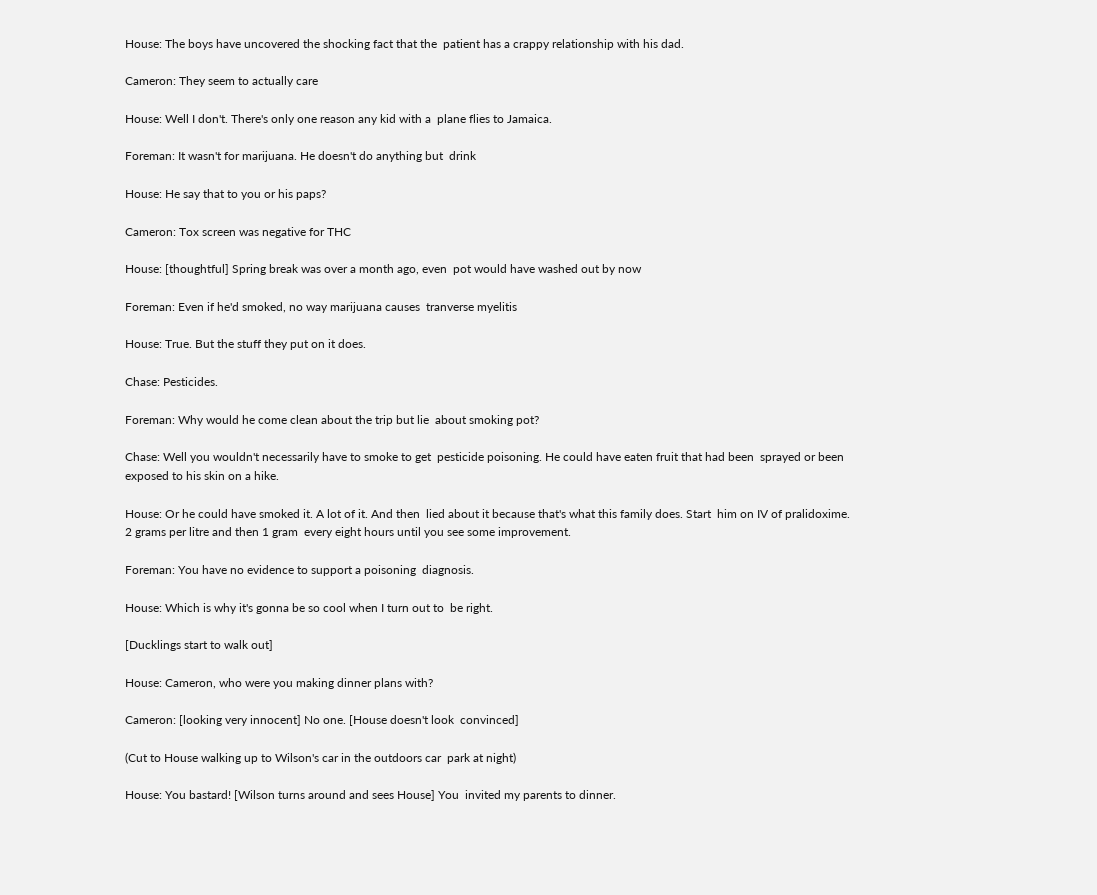House: The boys have uncovered the shocking fact that the  patient has a crappy relationship with his dad.

Cameron: They seem to actually care

House: Well I don't. There's only one reason any kid with a  plane flies to Jamaica.

Foreman: It wasn't for marijuana. He doesn't do anything but  drink

House: He say that to you or his paps?

Cameron: Tox screen was negative for THC

House: [thoughtful] Spring break was over a month ago, even  pot would have washed out by now

Foreman: Even if he'd smoked, no way marijuana causes  tranverse myelitis

House: True. But the stuff they put on it does.

Chase: Pesticides.

Foreman: Why would he come clean about the trip but lie  about smoking pot?

Chase: Well you wouldn't necessarily have to smoke to get  pesticide poisoning. He could have eaten fruit that had been  sprayed or been exposed to his skin on a hike.

House: Or he could have smoked it. A lot of it. And then  lied about it because that's what this family does. Start  him on IV of pralidoxime. 2 grams per litre and then 1 gram  every eight hours until you see some improvement.

Foreman: You have no evidence to support a poisoning  diagnosis.

House: Which is why it's gonna be so cool when I turn out to  be right.

[Ducklings start to walk out]

House: Cameron, who were you making dinner plans with?

Cameron: [looking very innocent] No one. [House doesn't look  convinced]

(Cut to House walking up to Wilson's car in the outdoors car  park at night)

House: You bastard! [Wilson turns around and sees House] You  invited my parents to dinner.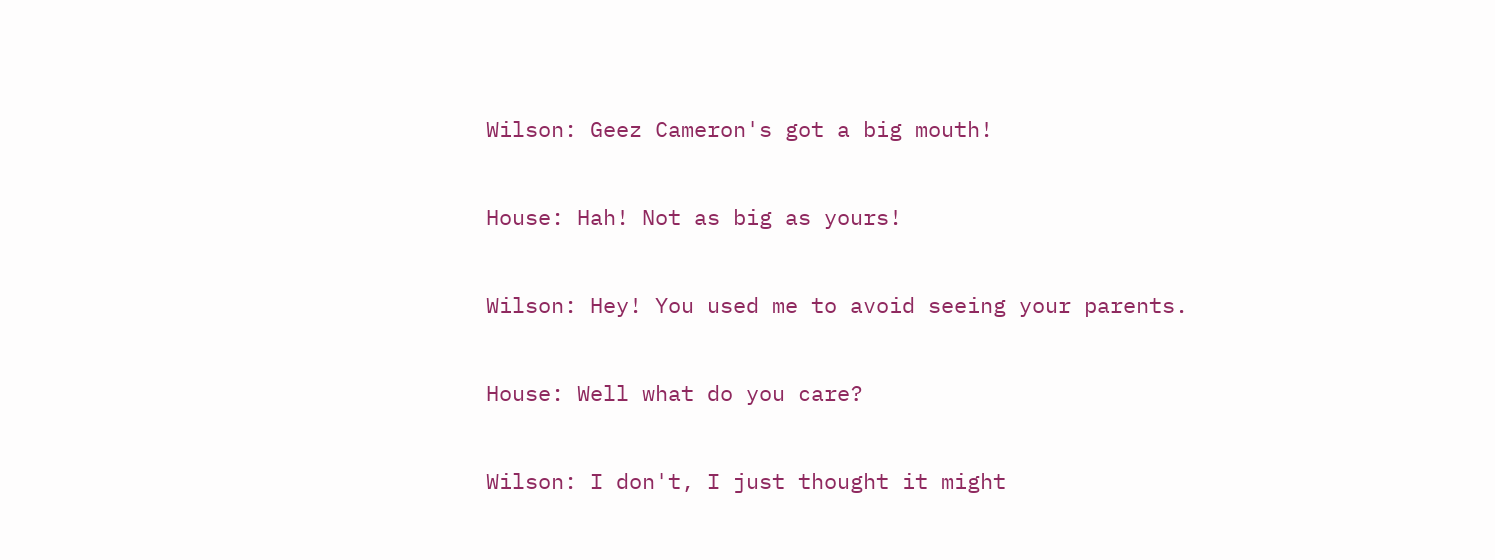Wilson: Geez Cameron's got a big mouth!

House: Hah! Not as big as yours!

Wilson: Hey! You used me to avoid seeing your parents.

House: Well what do you care?

Wilson: I don't, I just thought it might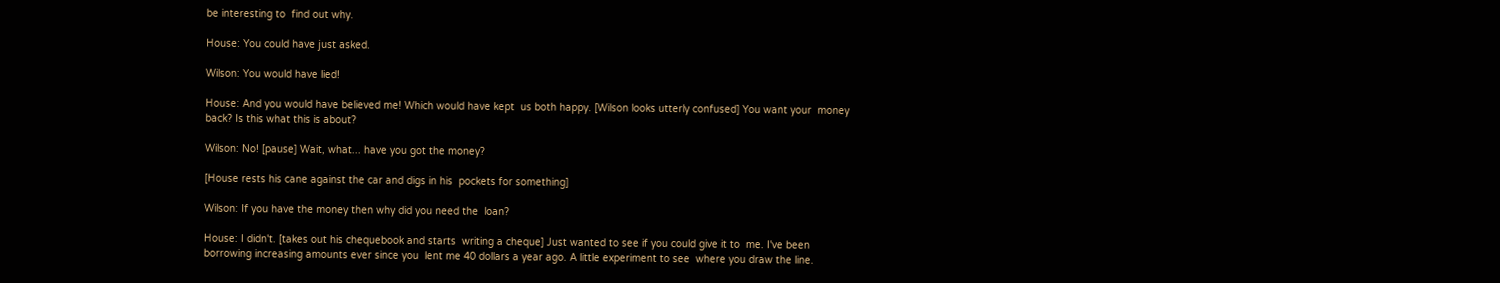be interesting to  find out why.

House: You could have just asked.

Wilson: You would have lied!

House: And you would have believed me! Which would have kept  us both happy. [Wilson looks utterly confused] You want your  money back? Is this what this is about?

Wilson: No! [pause] Wait, what... have you got the money?

[House rests his cane against the car and digs in his  pockets for something]

Wilson: If you have the money then why did you need the  loan?

House: I didn't. [takes out his chequebook and starts  writing a cheque] Just wanted to see if you could give it to  me. I've been borrowing increasing amounts ever since you  lent me 40 dollars a year ago. A little experiment to see  where you draw the line.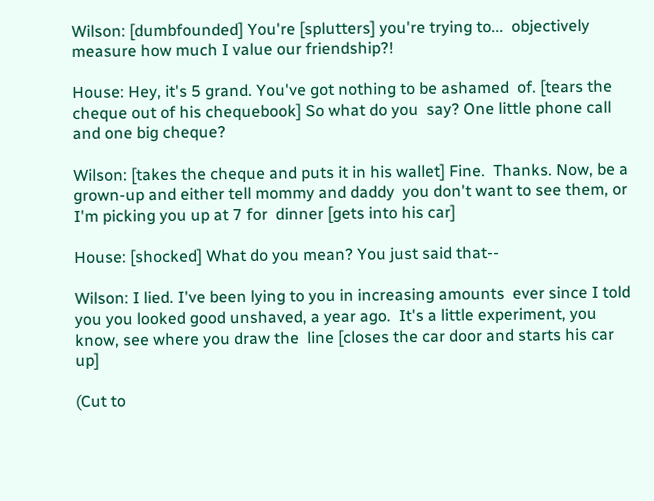Wilson: [dumbfounded] You're [splutters] you're trying to...  objectively measure how much I value our friendship?!

House: Hey, it's 5 grand. You've got nothing to be ashamed  of. [tears the cheque out of his chequebook] So what do you  say? One little phone call and one big cheque?

Wilson: [takes the cheque and puts it in his wallet] Fine.  Thanks. Now, be a grown-up and either tell mommy and daddy  you don't want to see them, or I'm picking you up at 7 for  dinner [gets into his car]

House: [shocked] What do you mean? You just said that--

Wilson: I lied. I've been lying to you in increasing amounts  ever since I told you you looked good unshaved, a year ago.  It's a little experiment, you know, see where you draw the  line [closes the car door and starts his car up]

(Cut to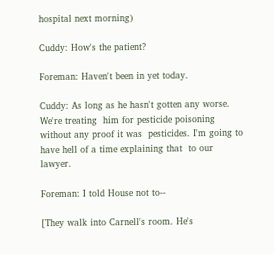hospital next morning)

Cuddy: How's the patient?

Foreman: Haven't been in yet today.

Cuddy: As long as he hasn't gotten any worse. We're treating  him for pesticide poisoning without any proof it was  pesticides. I'm going to have hell of a time explaining that  to our lawyer.

Foreman: I told House not to--

[They walk into Carnell's room. He's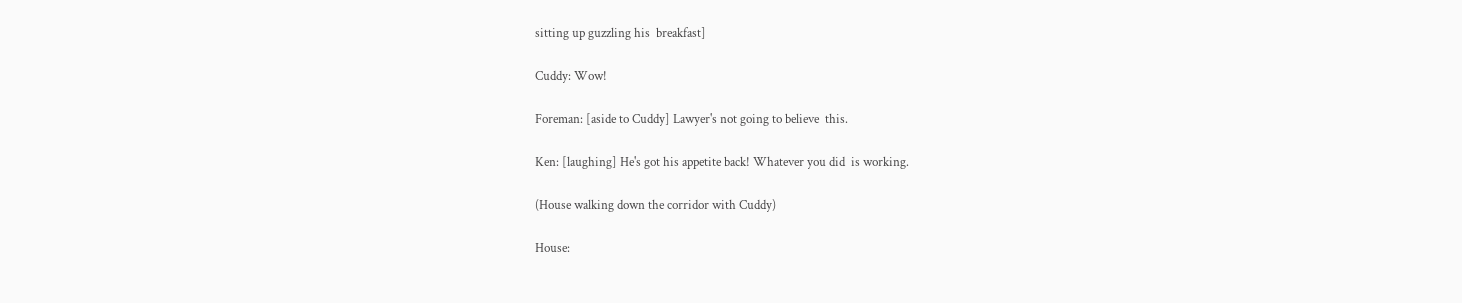sitting up guzzling his  breakfast]

Cuddy: Wow!

Foreman: [aside to Cuddy] Lawyer's not going to believe  this.

Ken: [laughing] He's got his appetite back! Whatever you did  is working.

(House walking down the corridor with Cuddy)

House: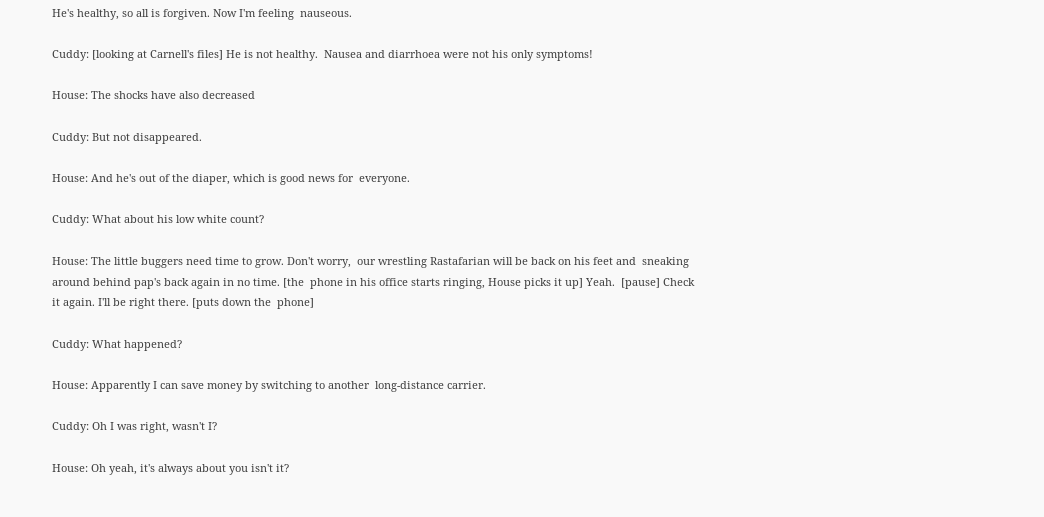He's healthy, so all is forgiven. Now I'm feeling  nauseous.

Cuddy: [looking at Carnell's files] He is not healthy.  Nausea and diarrhoea were not his only symptoms!

House: The shocks have also decreased

Cuddy: But not disappeared.

House: And he's out of the diaper, which is good news for  everyone.

Cuddy: What about his low white count?

House: The little buggers need time to grow. Don't worry,  our wrestling Rastafarian will be back on his feet and  sneaking around behind pap's back again in no time. [the  phone in his office starts ringing, House picks it up] Yeah.  [pause] Check it again. I'll be right there. [puts down the  phone]

Cuddy: What happened?

House: Apparently I can save money by switching to another  long-distance carrier.

Cuddy: Oh I was right, wasn't I?

House: Oh yeah, it's always about you isn't it?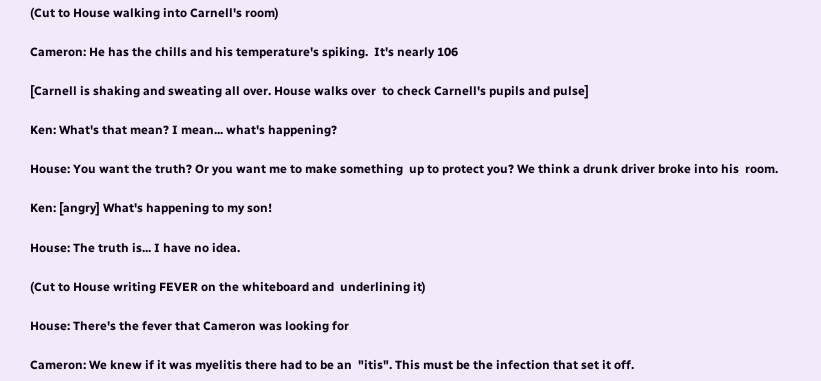(Cut to House walking into Carnell's room)

Cameron: He has the chills and his temperature's spiking.  It's nearly 106

[Carnell is shaking and sweating all over. House walks over  to check Carnell's pupils and pulse]

Ken: What's that mean? I mean... what's happening?

House: You want the truth? Or you want me to make something  up to protect you? We think a drunk driver broke into his  room.

Ken: [angry] What's happening to my son!

House: The truth is... I have no idea.

(Cut to House writing FEVER on the whiteboard and  underlining it)

House: There's the fever that Cameron was looking for

Cameron: We knew if it was myelitis there had to be an  "itis". This must be the infection that set it off.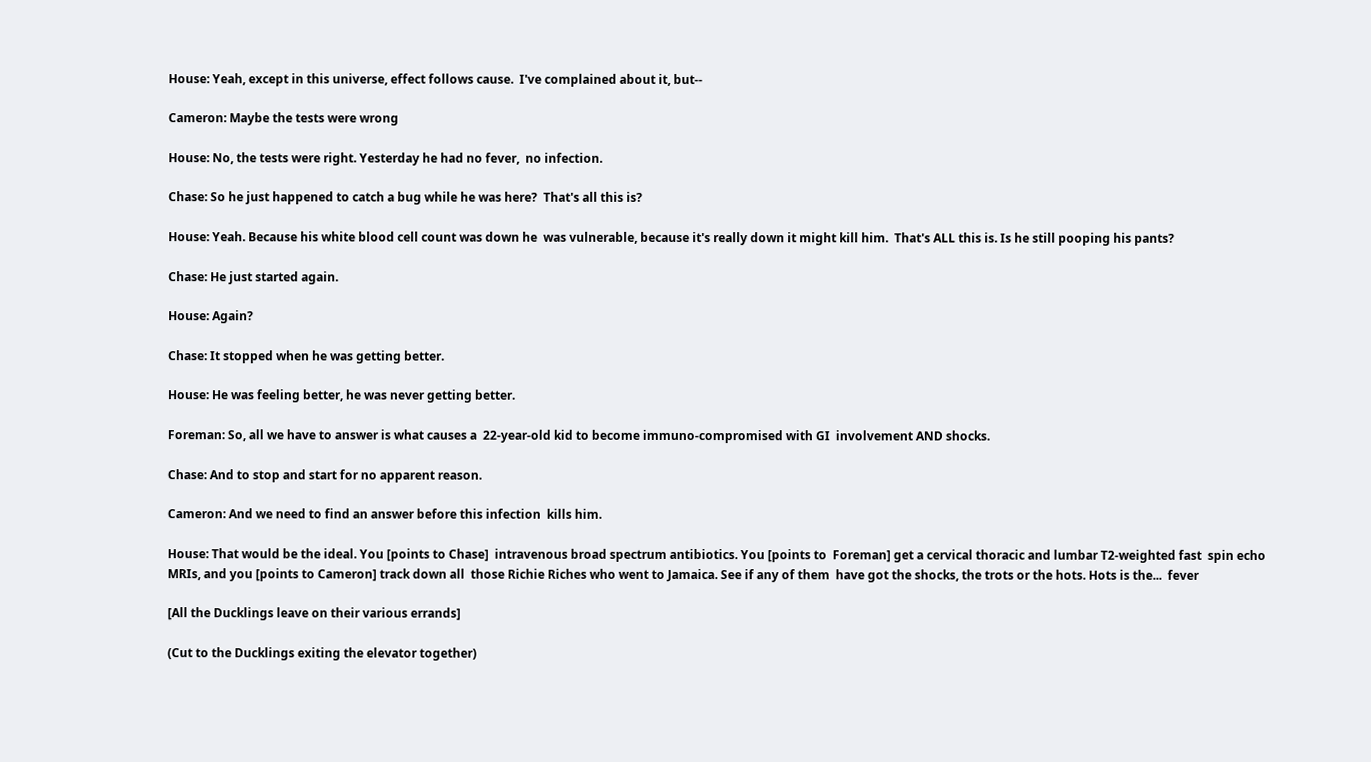House: Yeah, except in this universe, effect follows cause.  I've complained about it, but--

Cameron: Maybe the tests were wrong

House: No, the tests were right. Yesterday he had no fever,  no infection.

Chase: So he just happened to catch a bug while he was here?  That's all this is?

House: Yeah. Because his white blood cell count was down he  was vulnerable, because it's really down it might kill him.  That's ALL this is. Is he still pooping his pants?

Chase: He just started again.

House: Again?

Chase: It stopped when he was getting better.

House: He was feeling better, he was never getting better.

Foreman: So, all we have to answer is what causes a  22-year-old kid to become immuno-compromised with GI  involvement AND shocks.

Chase: And to stop and start for no apparent reason.

Cameron: And we need to find an answer before this infection  kills him.

House: That would be the ideal. You [points to Chase]  intravenous broad spectrum antibiotics. You [points to  Foreman] get a cervical thoracic and lumbar T2-weighted fast  spin echo MRIs, and you [points to Cameron] track down all  those Richie Riches who went to Jamaica. See if any of them  have got the shocks, the trots or the hots. Hots is the...  fever

[All the Ducklings leave on their various errands]

(Cut to the Ducklings exiting the elevator together)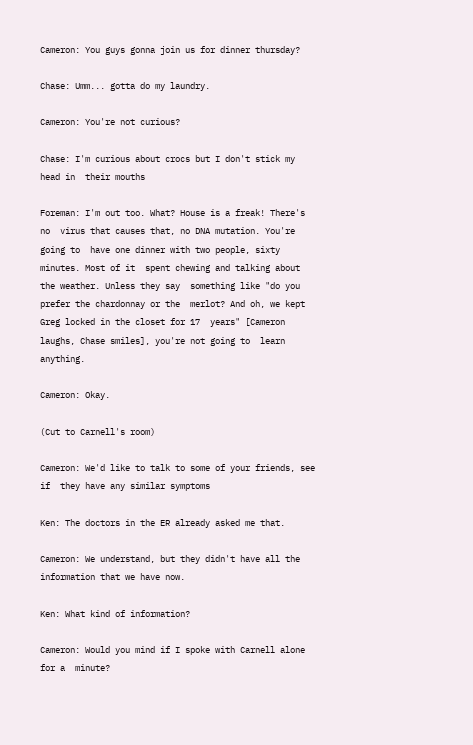Cameron: You guys gonna join us for dinner thursday?

Chase: Umm... gotta do my laundry.

Cameron: You're not curious?

Chase: I'm curious about crocs but I don't stick my head in  their mouths

Foreman: I'm out too. What? House is a freak! There's no  virus that causes that, no DNA mutation. You're going to  have one dinner with two people, sixty minutes. Most of it  spent chewing and talking about the weather. Unless they say  something like "do you prefer the chardonnay or the  merlot? And oh, we kept Greg locked in the closet for 17  years" [Cameron laughs, Chase smiles], you're not going to  learn anything.

Cameron: Okay.

(Cut to Carnell's room)

Cameron: We'd like to talk to some of your friends, see if  they have any similar symptoms

Ken: The doctors in the ER already asked me that.

Cameron: We understand, but they didn't have all the  information that we have now.

Ken: What kind of information?

Cameron: Would you mind if I spoke with Carnell alone for a  minute?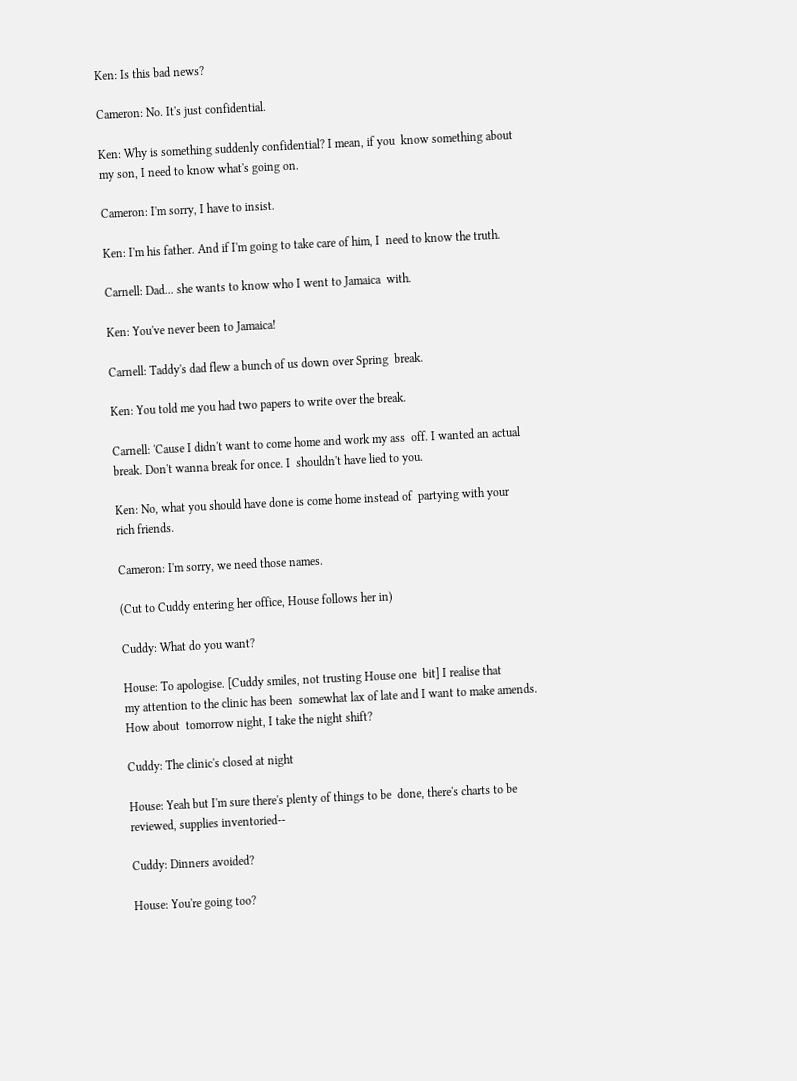Ken: Is this bad news?

Cameron: No. It's just confidential.

Ken: Why is something suddenly confidential? I mean, if you  know something about my son, I need to know what's going on.

Cameron: I'm sorry, I have to insist.

Ken: I'm his father. And if I'm going to take care of him, I  need to know the truth.

Carnell: Dad... she wants to know who I went to Jamaica  with.

Ken: You've never been to Jamaica!

Carnell: Taddy's dad flew a bunch of us down over Spring  break.

Ken: You told me you had two papers to write over the break.

Carnell: 'Cause I didn't want to come home and work my ass  off. I wanted an actual break. Don't wanna break for once. I  shouldn't have lied to you.

Ken: No, what you should have done is come home instead of  partying with your
rich friends.

Cameron: I'm sorry, we need those names.

(Cut to Cuddy entering her office, House follows her in)

Cuddy: What do you want?

House: To apologise. [Cuddy smiles, not trusting House one  bit] I realise that
my attention to the clinic has been  somewhat lax of late and I want to make amends. How about  tomorrow night, I take the night shift?

Cuddy: The clinic's closed at night

House: Yeah but I'm sure there's plenty of things to be  done, there's charts to be reviewed, supplies inventoried--

Cuddy: Dinners avoided?

House: You're going too?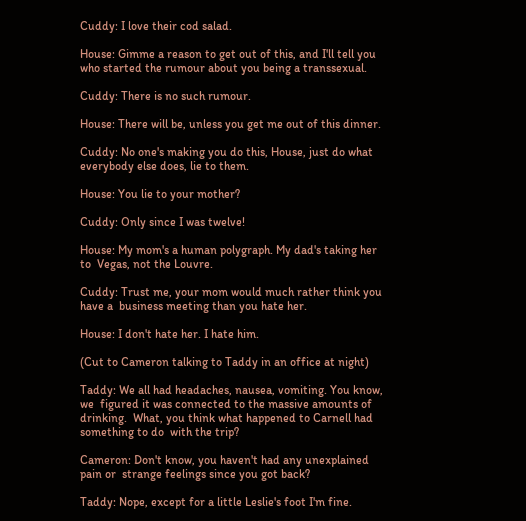Cuddy: I love their cod salad.

House: Gimme a reason to get out of this, and I'll tell you  who started the rumour about you being a transsexual.

Cuddy: There is no such rumour.

House: There will be, unless you get me out of this dinner.

Cuddy: No one's making you do this, House, just do what  everybody else does, lie to them.

House: You lie to your mother?

Cuddy: Only since I was twelve!

House: My mom's a human polygraph. My dad's taking her to  Vegas, not the Louvre.

Cuddy: Trust me, your mom would much rather think you have a  business meeting than you hate her.

House: I don't hate her. I hate him.

(Cut to Cameron talking to Taddy in an office at night)

Taddy: We all had headaches, nausea, vomiting. You know, we  figured it was connected to the massive amounts of drinking.  What, you think what happened to Carnell had something to do  with the trip?

Cameron: Don't know, you haven't had any unexplained pain or  strange feelings since you got back?

Taddy: Nope, except for a little Leslie's foot I'm fine.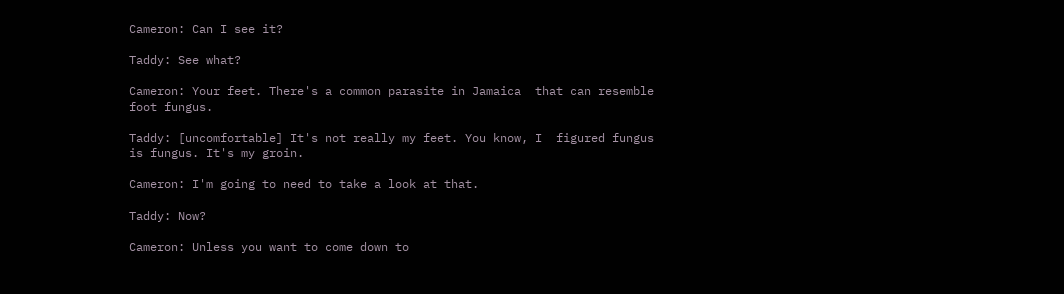Cameron: Can I see it?

Taddy: See what?

Cameron: Your feet. There's a common parasite in Jamaica  that can resemble foot fungus.

Taddy: [uncomfortable] It's not really my feet. You know, I  figured fungus is fungus. It's my groin.

Cameron: I'm going to need to take a look at that.

Taddy: Now?

Cameron: Unless you want to come down to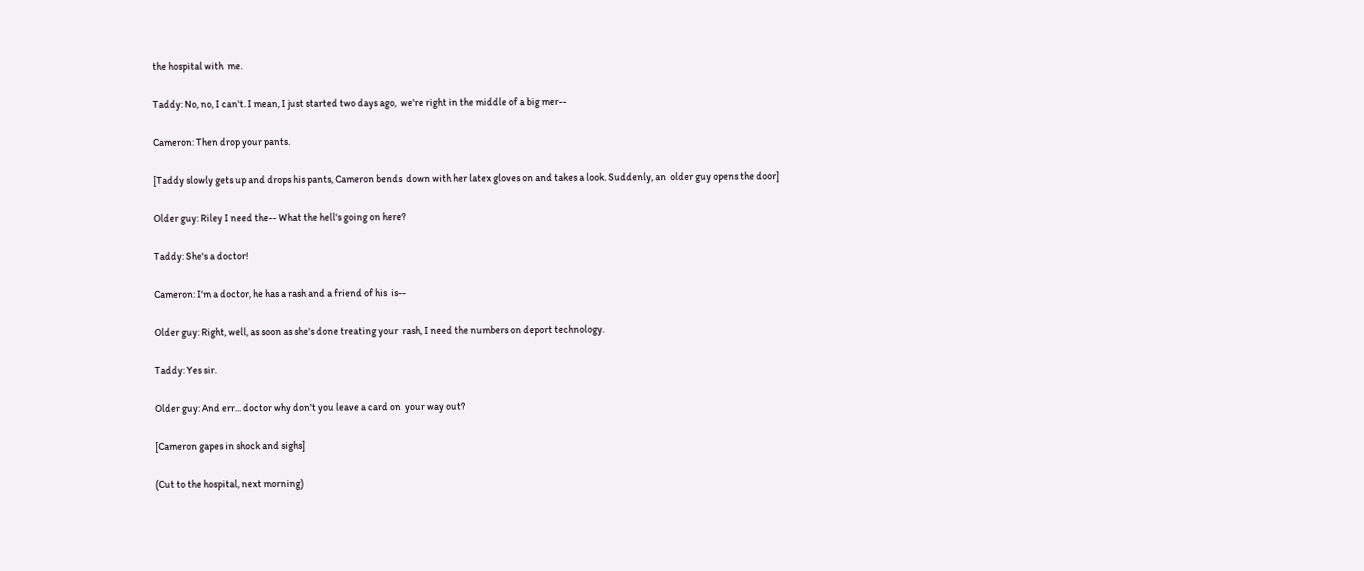the hospital with  me.

Taddy: No, no, I can't. I mean, I just started two days ago,  we're right in the middle of a big mer--

Cameron: Then drop your pants.

[Taddy slowly gets up and drops his pants, Cameron bends  down with her latex gloves on and takes a look. Suddenly, an  older guy opens the door]

Older guy: Riley I need the-- What the hell's going on here?

Taddy: She's a doctor!

Cameron: I'm a doctor, he has a rash and a friend of his  is--

Older guy: Right, well, as soon as she's done treating your  rash, I need the numbers on deport technology.

Taddy: Yes sir.

Older guy: And err... doctor why don't you leave a card on  your way out?

[Cameron gapes in shock and sighs]

(Cut to the hospital, next morning)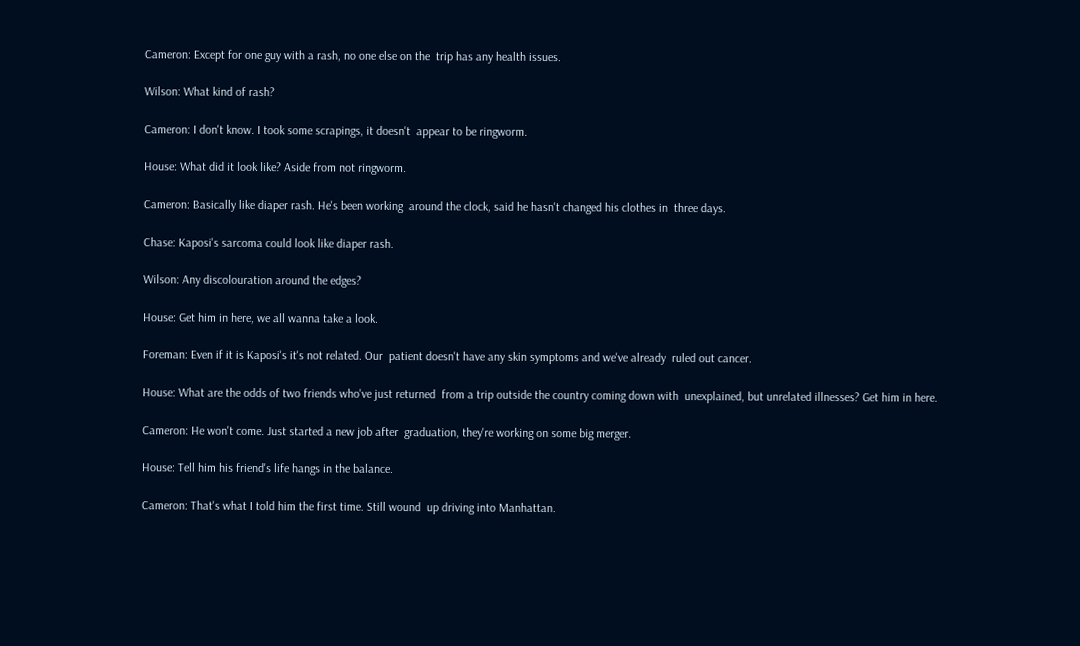Cameron: Except for one guy with a rash, no one else on the  trip has any health issues.

Wilson: What kind of rash?

Cameron: I don't know. I took some scrapings, it doesn't  appear to be ringworm.

House: What did it look like? Aside from not ringworm.

Cameron: Basically like diaper rash. He's been working  around the clock, said he hasn't changed his clothes in  three days.

Chase: Kaposi's sarcoma could look like diaper rash.

Wilson: Any discolouration around the edges?

House: Get him in here, we all wanna take a look.

Foreman: Even if it is Kaposi's it's not related. Our  patient doesn't have any skin symptoms and we've already  ruled out cancer.

House: What are the odds of two friends who've just returned  from a trip outside the country coming down with  unexplained, but unrelated illnesses? Get him in here.

Cameron: He won't come. Just started a new job after  graduation, they're working on some big merger.

House: Tell him his friend's life hangs in the balance.

Cameron: That's what I told him the first time. Still wound  up driving into Manhattan.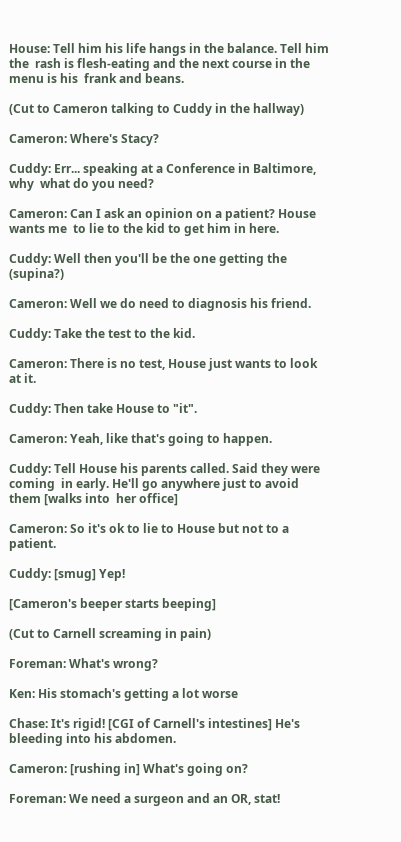House: Tell him his life hangs in the balance. Tell him the  rash is flesh-eating and the next course in the menu is his  frank and beans.

(Cut to Cameron talking to Cuddy in the hallway)

Cameron: Where's Stacy?

Cuddy: Err... speaking at a Conference in Baltimore, why  what do you need?

Cameron: Can I ask an opinion on a patient? House wants me  to lie to the kid to get him in here.

Cuddy: Well then you'll be the one getting the (supina?)

Cameron: Well we do need to diagnosis his friend.

Cuddy: Take the test to the kid.

Cameron: There is no test, House just wants to look at it.

Cuddy: Then take House to "it".

Cameron: Yeah, like that's going to happen.

Cuddy: Tell House his parents called. Said they were coming  in early. He'll go anywhere just to avoid them [walks into  her office]

Cameron: So it's ok to lie to House but not to a patient.

Cuddy: [smug] Yep!

[Cameron's beeper starts beeping]

(Cut to Carnell screaming in pain)

Foreman: What's wrong?

Ken: His stomach's getting a lot worse

Chase: It's rigid! [CGI of Carnell's intestines] He's  bleeding into his abdomen.

Cameron: [rushing in] What's going on?

Foreman: We need a surgeon and an OR, stat!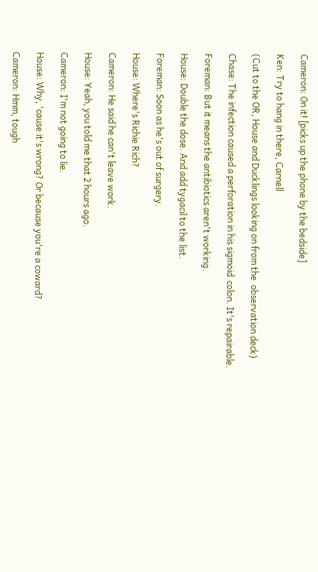Cameron: On it! [picks up the phone by the bedside]

Ken: Try to hang in there, Carnell

(Cut to the OR, House and Ducklings looking on from the  observation deck)

Chase: The infection caused a perforation in his sigmoid  colon. It's repairable.

Foreman: But it means the antibiotics aren't working.

House: Double the dose. And add tygacil to the list.

Foreman: Soon as he's out of surgery.

House: Where's Richie Rich?

Cameron: He said he can't leave work.

House: Yeah, you told me that 2 hours ago.

Cameron: I'm not going to lie.

House: Why, 'cause it's wrong? Or because you're a coward?

Cameron: Hmm, tough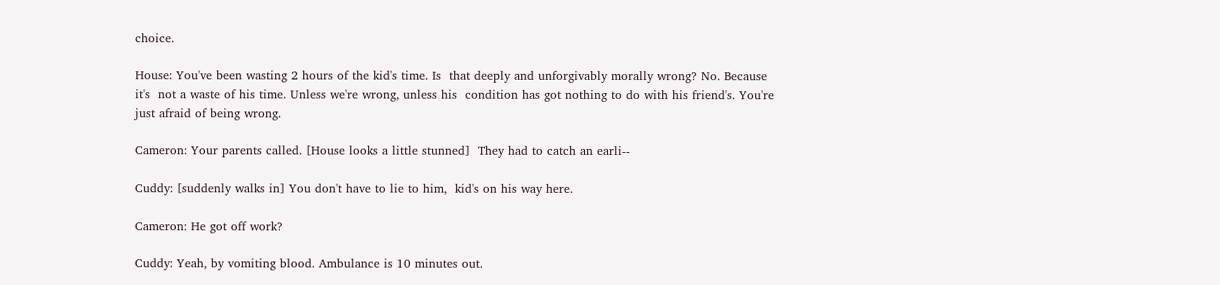choice.

House: You've been wasting 2 hours of the kid's time. Is  that deeply and unforgivably morally wrong? No. Because it's  not a waste of his time. Unless we're wrong, unless his  condition has got nothing to do with his friend's. You're  just afraid of being wrong.

Cameron: Your parents called. [House looks a little stunned]  They had to catch an earli--

Cuddy: [suddenly walks in] You don't have to lie to him,  kid's on his way here.

Cameron: He got off work?

Cuddy: Yeah, by vomiting blood. Ambulance is 10 minutes out.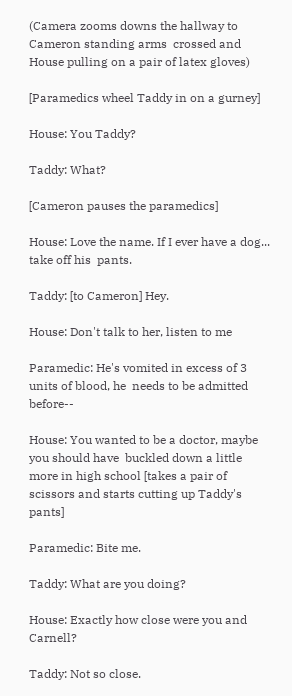(Camera zooms downs the hallway to Cameron standing arms  crossed and House pulling on a pair of latex gloves)

[Paramedics wheel Taddy in on a gurney]

House: You Taddy?

Taddy: What?

[Cameron pauses the paramedics]

House: Love the name. If I ever have a dog... take off his  pants.

Taddy: [to Cameron] Hey.

House: Don't talk to her, listen to me

Paramedic: He's vomited in excess of 3 units of blood, he  needs to be admitted before--

House: You wanted to be a doctor, maybe you should have  buckled down a little more in high school [takes a pair of  scissors and starts cutting up Taddy's pants]

Paramedic: Bite me.

Taddy: What are you doing?

House: Exactly how close were you and Carnell?

Taddy: Not so close.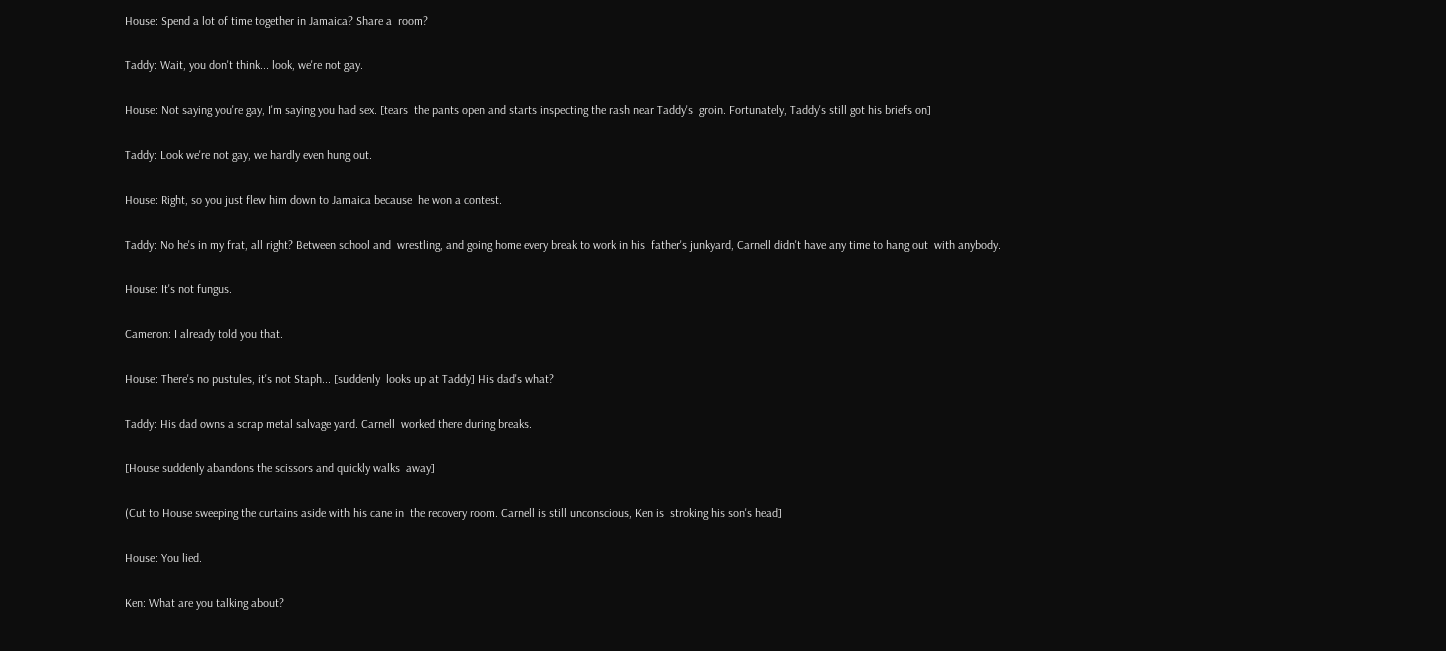House: Spend a lot of time together in Jamaica? Share a  room?

Taddy: Wait, you don't think... look, we're not gay.

House: Not saying you're gay, I'm saying you had sex. [tears  the pants open and starts inspecting the rash near Taddy's  groin. Fortunately, Taddy's still got his briefs on]

Taddy: Look we're not gay, we hardly even hung out.

House: Right, so you just flew him down to Jamaica because  he won a contest.

Taddy: No he's in my frat, all right? Between school and  wrestling, and going home every break to work in his  father's junkyard, Carnell didn't have any time to hang out  with anybody.

House: It's not fungus.

Cameron: I already told you that.

House: There's no pustules, it's not Staph... [suddenly  looks up at Taddy] His dad's what?

Taddy: His dad owns a scrap metal salvage yard. Carnell  worked there during breaks.

[House suddenly abandons the scissors and quickly walks  away]

(Cut to House sweeping the curtains aside with his cane in  the recovery room. Carnell is still unconscious, Ken is  stroking his son's head]

House: You lied.

Ken: What are you talking about?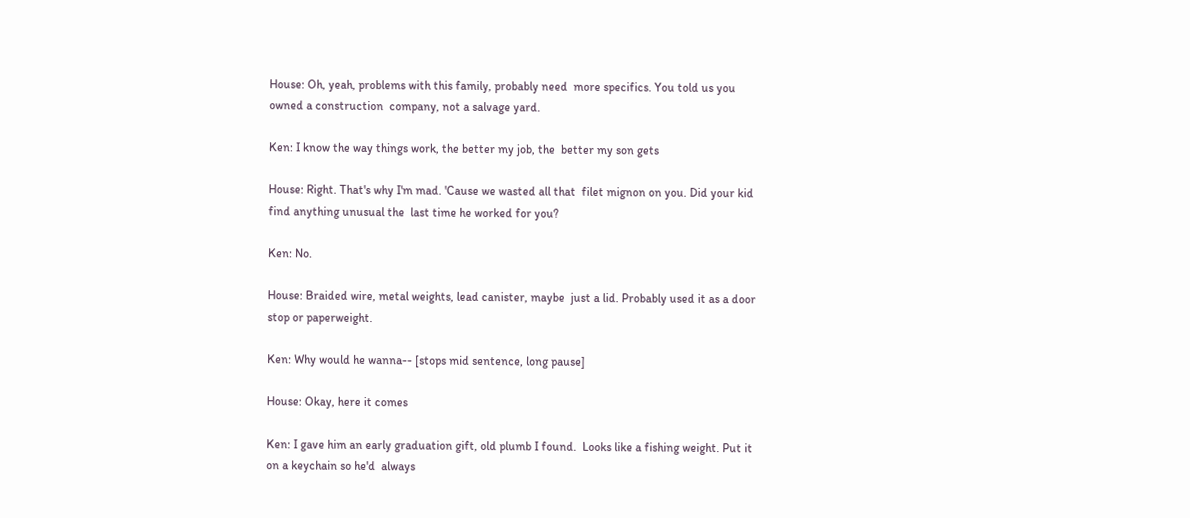House: Oh, yeah, problems with this family, probably need  more specifics. You told us you owned a construction  company, not a salvage yard.

Ken: I know the way things work, the better my job, the  better my son gets

House: Right. That's why I'm mad. 'Cause we wasted all that  filet mignon on you. Did your kid find anything unusual the  last time he worked for you?

Ken: No.

House: Braided wire, metal weights, lead canister, maybe  just a lid. Probably used it as a door stop or paperweight.

Ken: Why would he wanna-- [stops mid sentence, long pause]

House: Okay, here it comes

Ken: I gave him an early graduation gift, old plumb I found.  Looks like a fishing weight. Put it on a keychain so he'd  always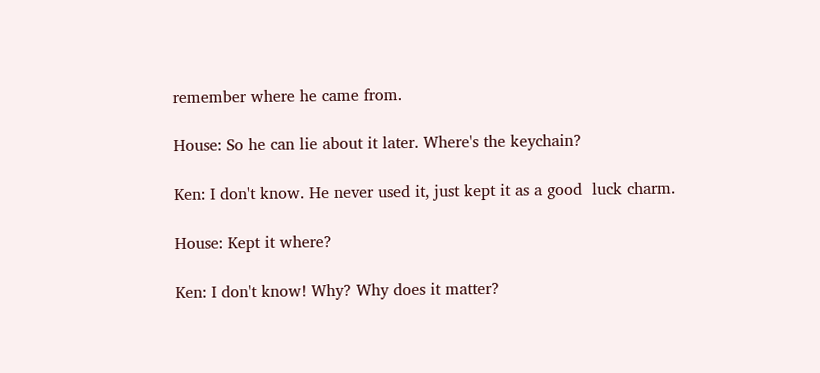remember where he came from.

House: So he can lie about it later. Where's the keychain?

Ken: I don't know. He never used it, just kept it as a good  luck charm.

House: Kept it where?

Ken: I don't know! Why? Why does it matter?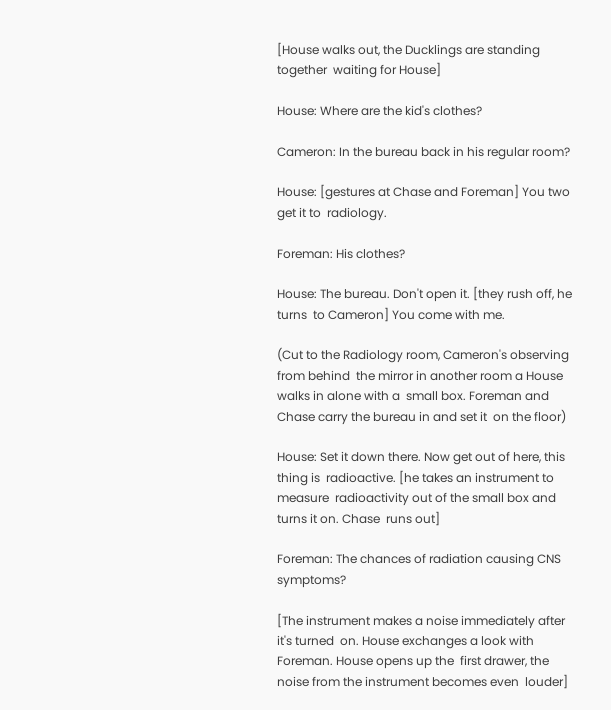[House walks out, the Ducklings are standing together  waiting for House]

House: Where are the kid's clothes?

Cameron: In the bureau back in his regular room?

House: [gestures at Chase and Foreman] You two get it to  radiology.

Foreman: His clothes?

House: The bureau. Don't open it. [they rush off, he turns  to Cameron] You come with me.

(Cut to the Radiology room, Cameron's observing from behind  the mirror in another room a House walks in alone with a  small box. Foreman and Chase carry the bureau in and set it  on the floor)

House: Set it down there. Now get out of here, this thing is  radioactive. [he takes an instrument to measure  radioactivity out of the small box and turns it on. Chase  runs out]

Foreman: The chances of radiation causing CNS symptoms?

[The instrument makes a noise immediately after it's turned  on. House exchanges a look with Foreman. House opens up the  first drawer, the noise from the instrument becomes even  louder]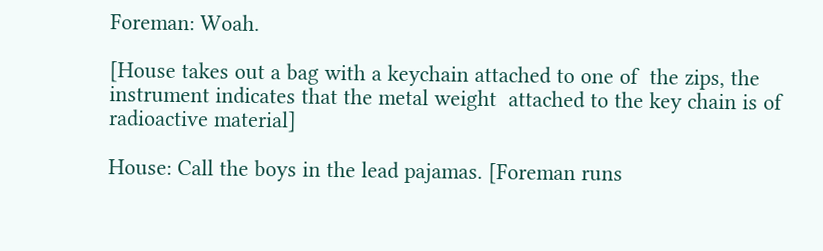Foreman: Woah.

[House takes out a bag with a keychain attached to one of  the zips, the instrument indicates that the metal weight  attached to the key chain is of radioactive material]

House: Call the boys in the lead pajamas. [Foreman runs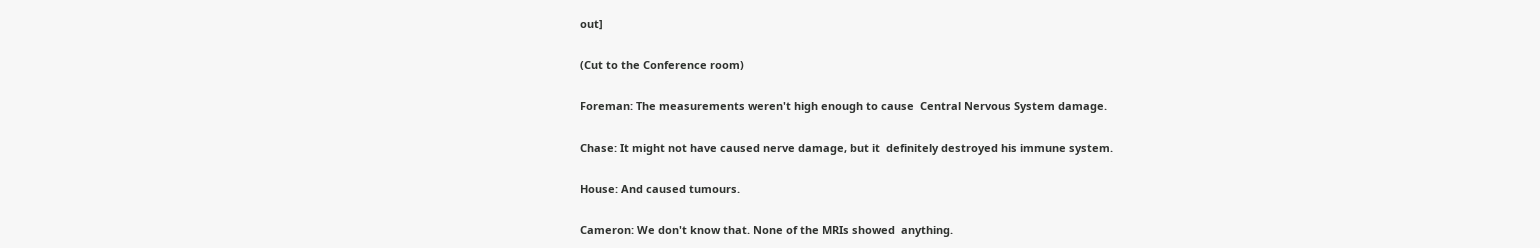out]

(Cut to the Conference room)

Foreman: The measurements weren't high enough to cause  Central Nervous System damage.

Chase: It might not have caused nerve damage, but it  definitely destroyed his immune system.

House: And caused tumours.

Cameron: We don't know that. None of the MRIs showed  anything.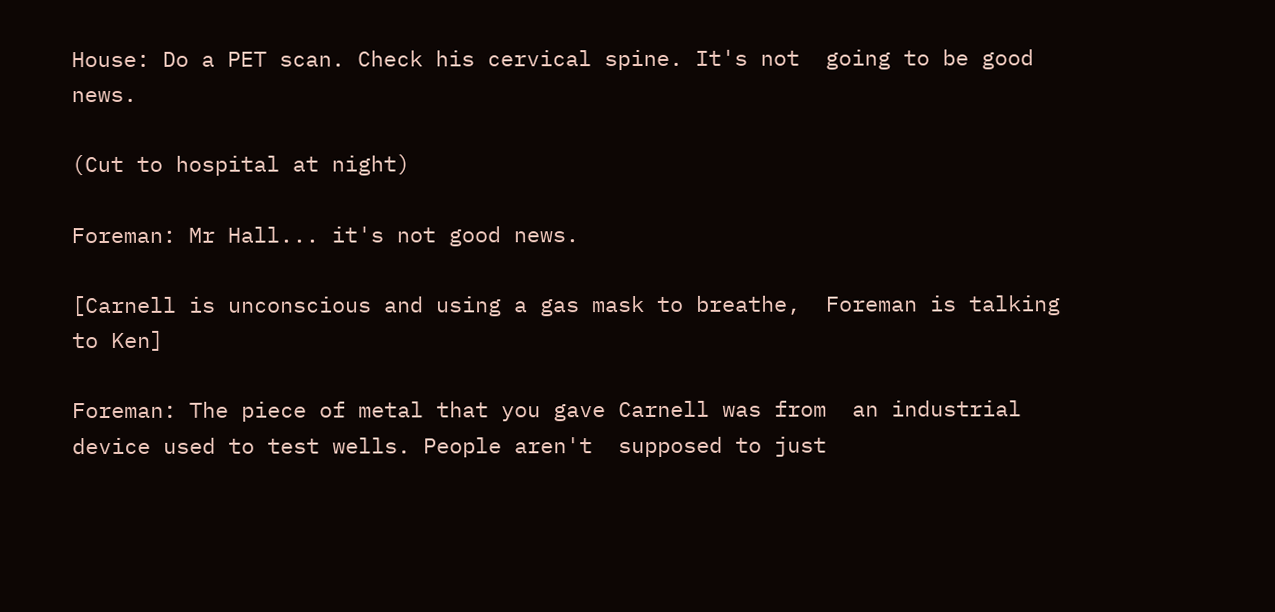House: Do a PET scan. Check his cervical spine. It's not  going to be good news.

(Cut to hospital at night)

Foreman: Mr Hall... it's not good news.

[Carnell is unconscious and using a gas mask to breathe,  Foreman is talking to Ken]

Foreman: The piece of metal that you gave Carnell was from  an industrial device used to test wells. People aren't  supposed to just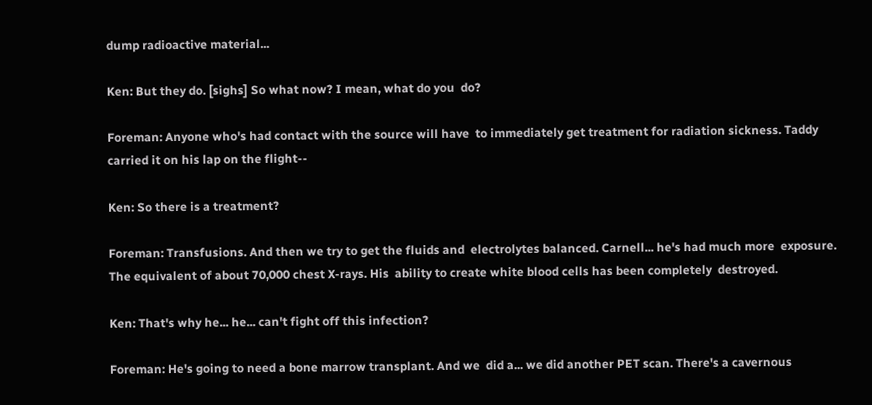dump radioactive material...

Ken: But they do. [sighs] So what now? I mean, what do you  do?

Foreman: Anyone who's had contact with the source will have  to immediately get treatment for radiation sickness. Taddy  carried it on his lap on the flight--

Ken: So there is a treatment?

Foreman: Transfusions. And then we try to get the fluids and  electrolytes balanced. Carnell... he's had much more  exposure. The equivalent of about 70,000 chest X-rays. His  ability to create white blood cells has been completely  destroyed.

Ken: That's why he... he... can't fight off this infection?

Foreman: He's going to need a bone marrow transplant. And we  did a... we did another PET scan. There's a cavernous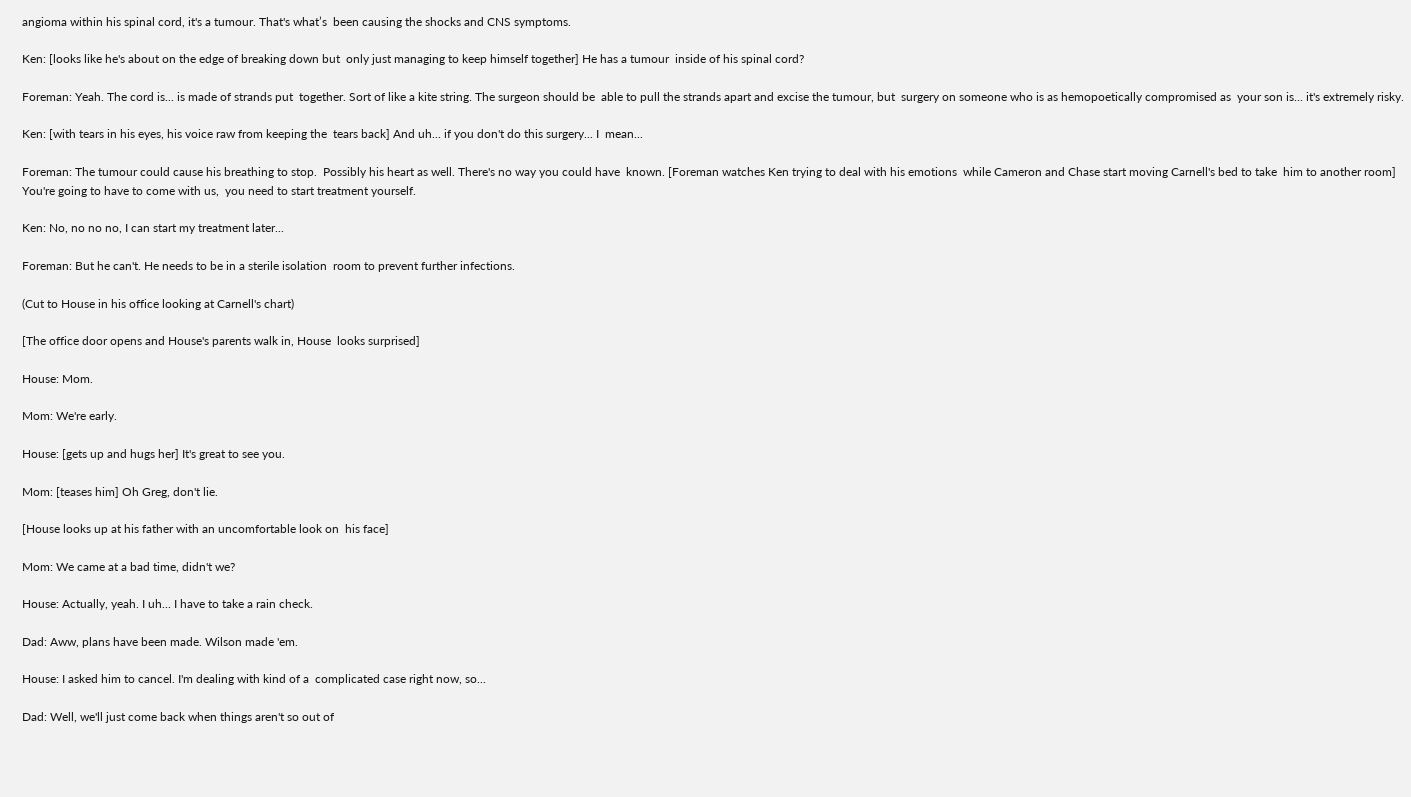angioma within his spinal cord, it's a tumour. That's what’s  been causing the shocks and CNS symptoms.

Ken: [looks like he's about on the edge of breaking down but  only just managing to keep himself together] He has a tumour  inside of his spinal cord?

Foreman: Yeah. The cord is... is made of strands put  together. Sort of like a kite string. The surgeon should be  able to pull the strands apart and excise the tumour, but  surgery on someone who is as hemopoetically compromised as  your son is... it's extremely risky.

Ken: [with tears in his eyes, his voice raw from keeping the  tears back] And uh... if you don't do this surgery... I  mean...

Foreman: The tumour could cause his breathing to stop.  Possibly his heart as well. There's no way you could have  known. [Foreman watches Ken trying to deal with his emotions  while Cameron and Chase start moving Carnell's bed to take  him to another room] You're going to have to come with us,  you need to start treatment yourself.

Ken: No, no no no, I can start my treatment later...

Foreman: But he can't. He needs to be in a sterile isolation  room to prevent further infections.

(Cut to House in his office looking at Carnell's chart)

[The office door opens and House's parents walk in, House  looks surprised]

House: Mom.

Mom: We're early.

House: [gets up and hugs her] It's great to see you.

Mom: [teases him] Oh Greg, don't lie.

[House looks up at his father with an uncomfortable look on  his face]

Mom: We came at a bad time, didn't we?

House: Actually, yeah. I uh... I have to take a rain check.

Dad: Aww, plans have been made. Wilson made 'em.

House: I asked him to cancel. I'm dealing with kind of a  complicated case right now, so...

Dad: Well, we'll just come back when things aren't so out of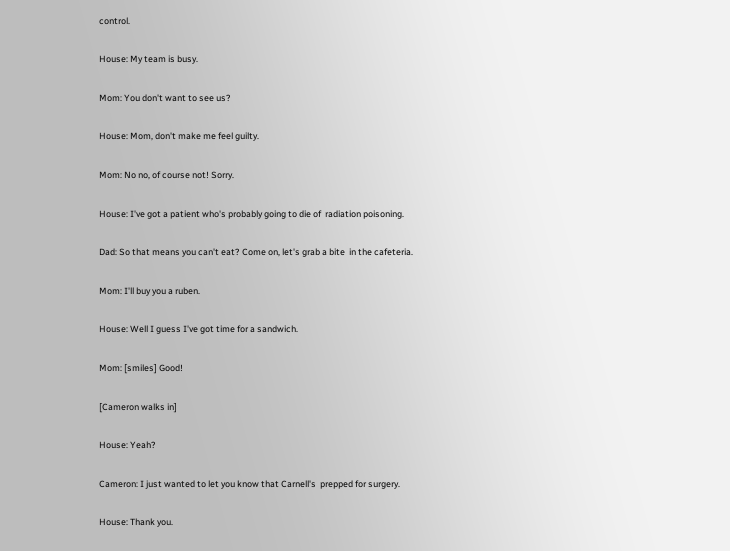control.

House: My team is busy.

Mom: You don't want to see us?

House: Mom, don't make me feel guilty.

Mom: No no, of course not! Sorry.

House: I've got a patient who's probably going to die of  radiation poisoning.

Dad: So that means you can't eat? Come on, let's grab a bite  in the cafeteria.

Mom: I'll buy you a ruben.

House: Well I guess I've got time for a sandwich.

Mom: [smiles] Good!

[Cameron walks in]

House: Yeah?

Cameron: I just wanted to let you know that Carnell's  prepped for surgery.

House: Thank you.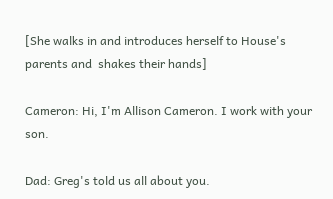[She walks in and introduces herself to House's parents and  shakes their hands]

Cameron: Hi, I'm Allison Cameron. I work with your son.

Dad: Greg's told us all about you.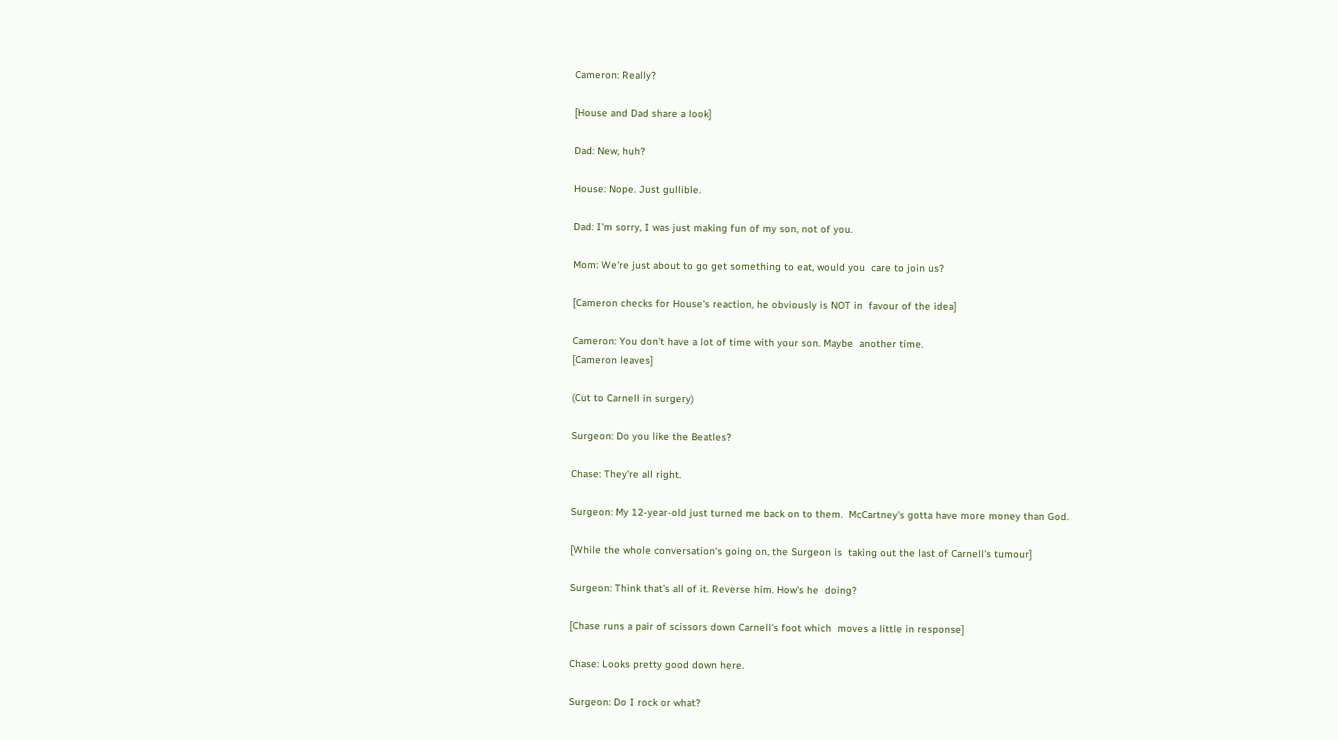Cameron: Really?

[House and Dad share a look]

Dad: New, huh?

House: Nope. Just gullible.

Dad: I'm sorry, I was just making fun of my son, not of you.

Mom: We're just about to go get something to eat, would you  care to join us?

[Cameron checks for House's reaction, he obviously is NOT in  favour of the idea]

Cameron: You don't have a lot of time with your son. Maybe  another time.
[Cameron leaves]

(Cut to Carnell in surgery)

Surgeon: Do you like the Beatles?

Chase: They're all right.

Surgeon: My 12-year-old just turned me back on to them.  McCartney's gotta have more money than God.

[While the whole conversation's going on, the Surgeon is  taking out the last of Carnell's tumour]

Surgeon: Think that's all of it. Reverse him. How's he  doing?

[Chase runs a pair of scissors down Carnell's foot which  moves a little in response]

Chase: Looks pretty good down here.

Surgeon: Do I rock or what?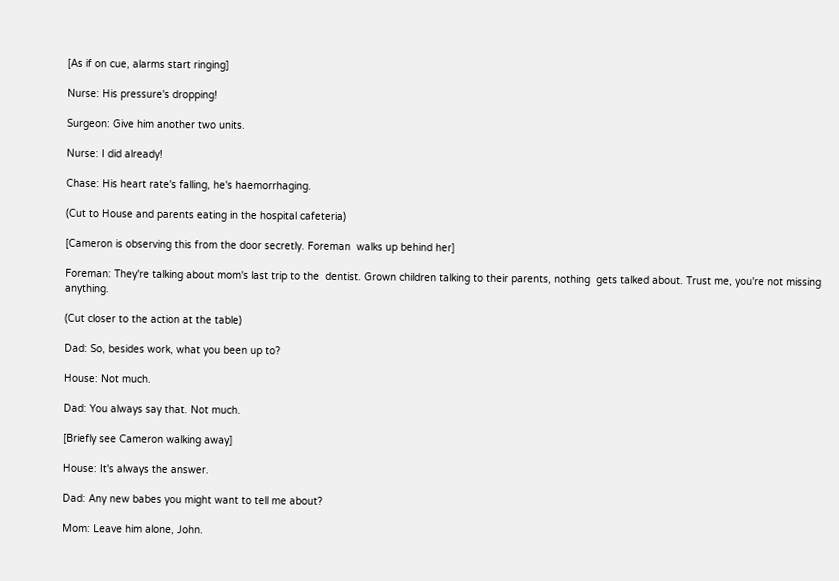[As if on cue, alarms start ringing]

Nurse: His pressure's dropping!

Surgeon: Give him another two units.

Nurse: I did already!

Chase: His heart rate's falling, he's haemorrhaging.

(Cut to House and parents eating in the hospital cafeteria)

[Cameron is observing this from the door secretly. Foreman  walks up behind her]

Foreman: They're talking about mom's last trip to the  dentist. Grown children talking to their parents, nothing  gets talked about. Trust me, you're not missing anything.

(Cut closer to the action at the table)

Dad: So, besides work, what you been up to?

House: Not much.

Dad: You always say that. Not much.

[Briefly see Cameron walking away]

House: It's always the answer.

Dad: Any new babes you might want to tell me about?

Mom: Leave him alone, John.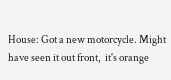House: Got a new motorcycle. Might have seen it out front,  it's orange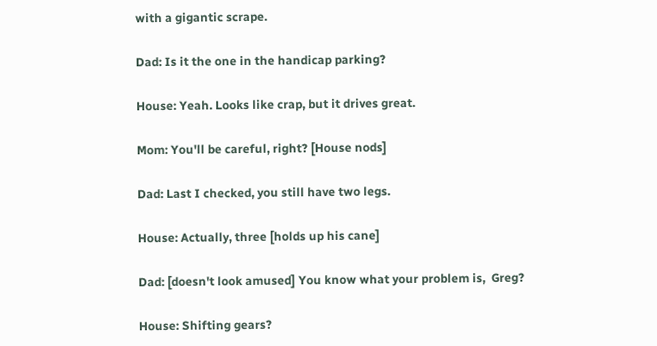with a gigantic scrape.

Dad: Is it the one in the handicap parking?

House: Yeah. Looks like crap, but it drives great.

Mom: You'll be careful, right? [House nods]

Dad: Last I checked, you still have two legs.

House: Actually, three [holds up his cane]

Dad: [doesn't look amused] You know what your problem is,  Greg?

House: Shifting gears?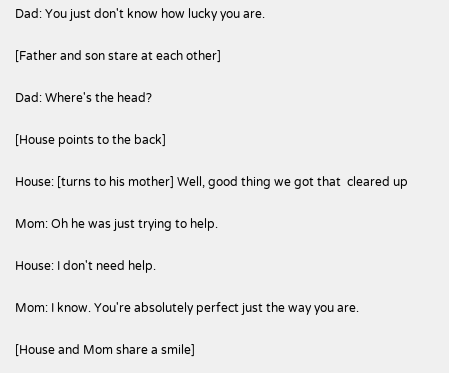Dad: You just don't know how lucky you are.

[Father and son stare at each other]

Dad: Where's the head?

[House points to the back]

House: [turns to his mother] Well, good thing we got that  cleared up

Mom: Oh he was just trying to help.

House: I don't need help.

Mom: I know. You're absolutely perfect just the way you are.

[House and Mom share a smile]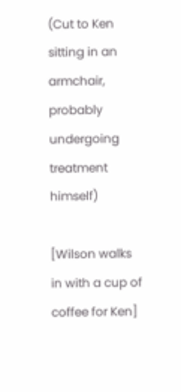(Cut to Ken sitting in an armchair, probably undergoing  treatment himself)

[Wilson walks in with a cup of coffee for Ken]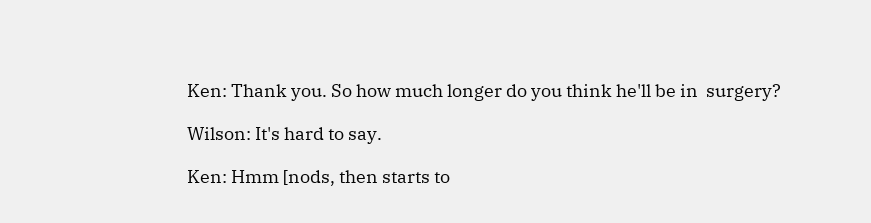Ken: Thank you. So how much longer do you think he'll be in  surgery?

Wilson: It's hard to say.

Ken: Hmm [nods, then starts to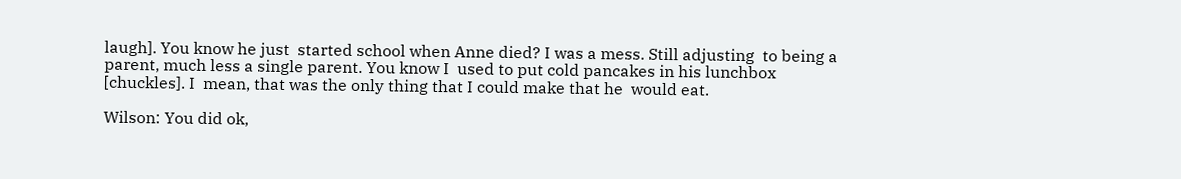laugh]. You know he just  started school when Anne died? I was a mess. Still adjusting  to being a parent, much less a single parent. You know I  used to put cold pancakes in his lunchbox [chuckles]. I  mean, that was the only thing that I could make that he  would eat.

Wilson: You did ok,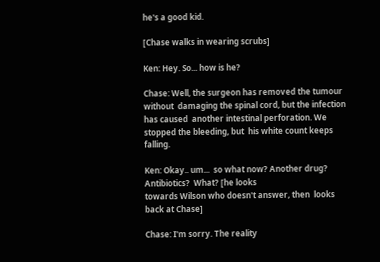he's a good kid.

[Chase walks in wearing scrubs]

Ken: Hey. So... how is he?

Chase: Well, the surgeon has removed the tumour without  damaging the spinal cord, but the infection has caused  another intestinal perforation. We stopped the bleeding, but  his white count keeps falling.

Ken: Okay.. um...  so what now? Another drug? Antibiotics?  What? [he looks
towards Wilson who doesn't answer, then  looks back at Chase]

Chase: I'm sorry. The reality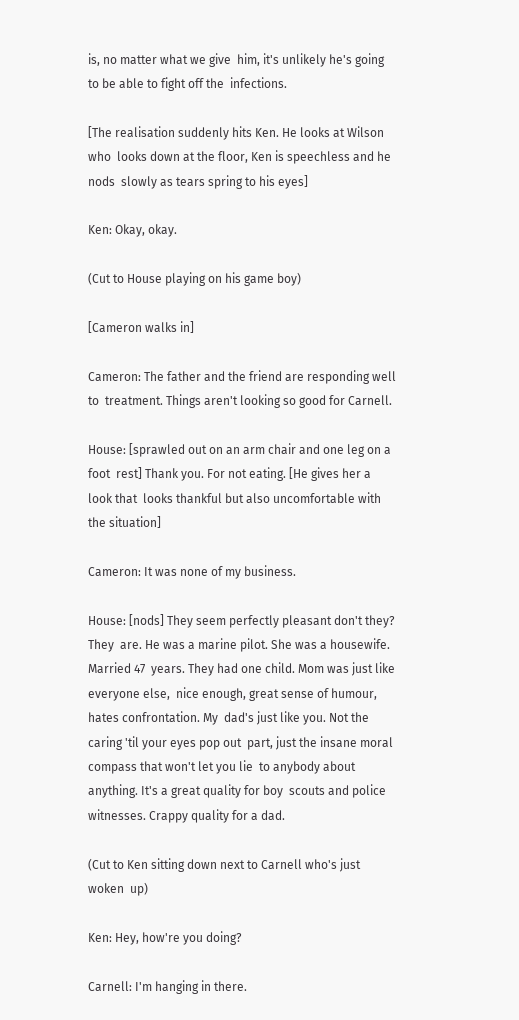is, no matter what we give  him, it's unlikely he's going to be able to fight off the  infections.

[The realisation suddenly hits Ken. He looks at Wilson who  looks down at the floor, Ken is speechless and he nods  slowly as tears spring to his eyes]

Ken: Okay, okay.

(Cut to House playing on his game boy)

[Cameron walks in]

Cameron: The father and the friend are responding well to  treatment. Things aren't looking so good for Carnell.

House: [sprawled out on an arm chair and one leg on a foot  rest] Thank you. For not eating. [He gives her a look that  looks thankful but also uncomfortable with the situation]

Cameron: It was none of my business.

House: [nods] They seem perfectly pleasant don't they? They  are. He was a marine pilot. She was a housewife. Married 47  years. They had one child. Mom was just like everyone else,  nice enough, great sense of humour, hates confrontation. My  dad's just like you. Not the caring 'til your eyes pop out  part, just the insane moral compass that won't let you lie  to anybody about anything. It's a great quality for boy  scouts and police witnesses. Crappy quality for a dad.

(Cut to Ken sitting down next to Carnell who's just woken  up)

Ken: Hey, how're you doing?

Carnell: I'm hanging in there.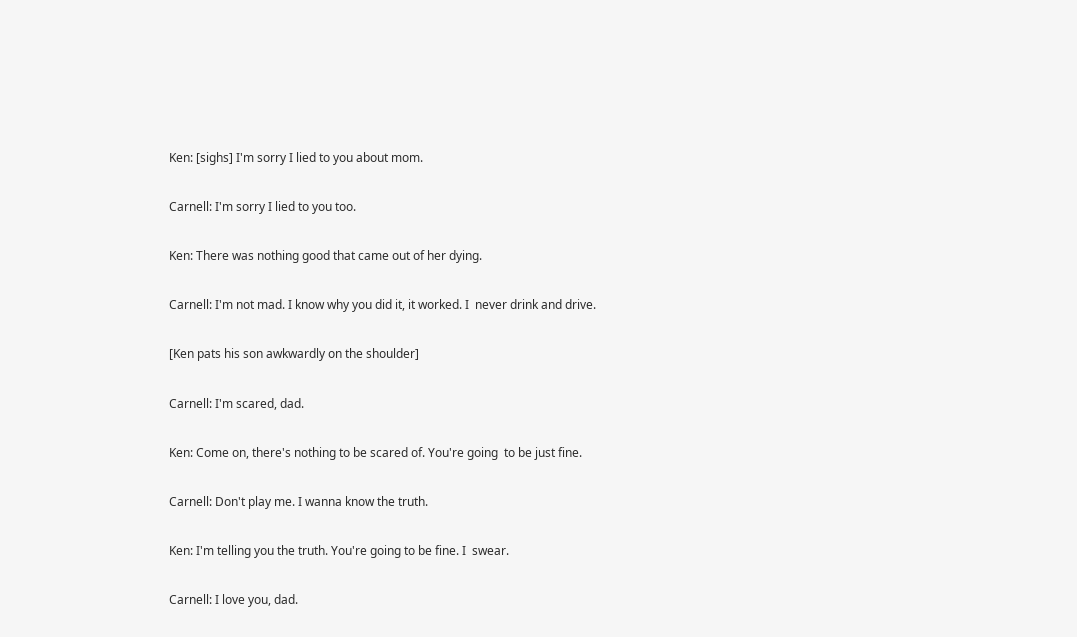Ken: [sighs] I'm sorry I lied to you about mom.

Carnell: I'm sorry I lied to you too.

Ken: There was nothing good that came out of her dying.

Carnell: I'm not mad. I know why you did it, it worked. I  never drink and drive.

[Ken pats his son awkwardly on the shoulder]

Carnell: I'm scared, dad.

Ken: Come on, there's nothing to be scared of. You're going  to be just fine.

Carnell: Don't play me. I wanna know the truth.

Ken: I'm telling you the truth. You're going to be fine. I  swear.

Carnell: I love you, dad.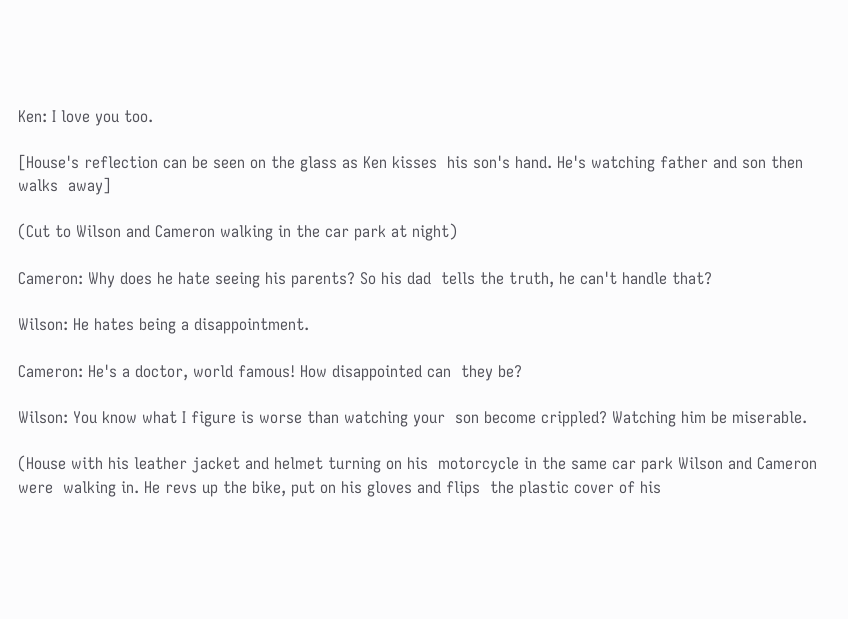Ken: I love you too.

[House's reflection can be seen on the glass as Ken kisses  his son's hand. He's watching father and son then walks  away]

(Cut to Wilson and Cameron walking in the car park at night)

Cameron: Why does he hate seeing his parents? So his dad  tells the truth, he can't handle that?

Wilson: He hates being a disappointment.

Cameron: He's a doctor, world famous! How disappointed can  they be?

Wilson: You know what I figure is worse than watching your  son become crippled? Watching him be miserable.

(House with his leather jacket and helmet turning on his  motorcycle in the same car park Wilson and Cameron were  walking in. He revs up the bike, put on his gloves and flips  the plastic cover of his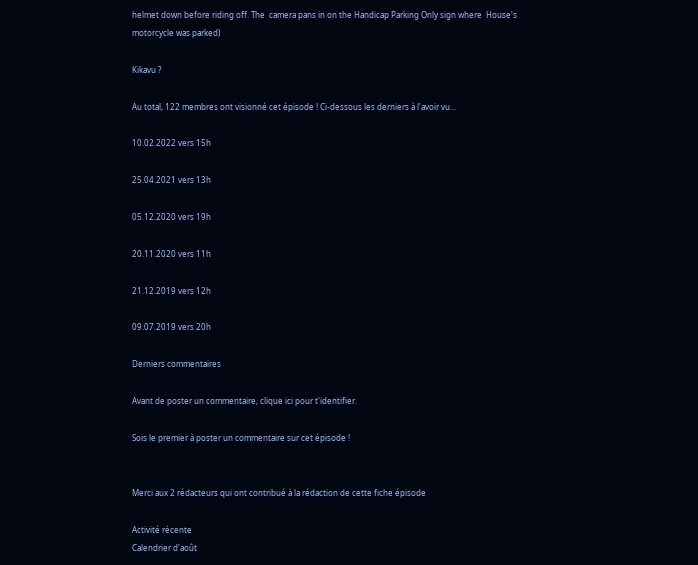helmet down before riding off. The  camera pans in on the Handicap Parking Only sign where  House's motorcycle was parked)

Kikavu ?

Au total, 122 membres ont visionné cet épisode ! Ci-dessous les derniers à l'avoir vu...

10.02.2022 vers 15h

25.04.2021 vers 13h

05.12.2020 vers 19h

20.11.2020 vers 11h

21.12.2019 vers 12h

09.07.2019 vers 20h

Derniers commentaires

Avant de poster un commentaire, clique ici pour t'identifier.

Sois le premier à poster un commentaire sur cet épisode !


Merci aux 2 rédacteurs qui ont contribué à la rédaction de cette fiche épisode

Activité récente
Calendrier d'août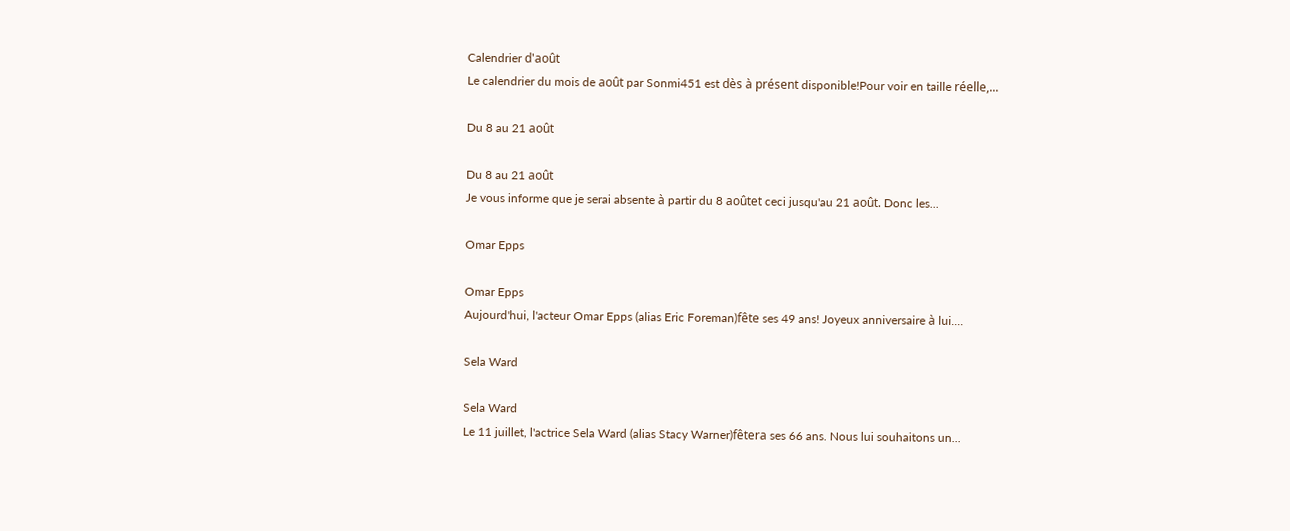Calendrier d'août
Le calendrier du mois de août par Sonmi451 est dès à présent disponible!Pour voir en taille réelle,...

Du 8 au 21 août

Du 8 au 21 août
Je vous informe que je serai absente à partir du 8 aoûtet ceci jusqu'au 21 août. Donc les...

Omar Epps

Omar Epps
Aujourd'hui, l'acteur Omar Epps (alias Eric Foreman)fête ses 49 ans! Joyeux anniversaire à lui....

Sela Ward

Sela Ward
Le 11 juillet, l'actrice Sela Ward (alias Stacy Warner)fêtera ses 66 ans. Nous lui souhaitons un...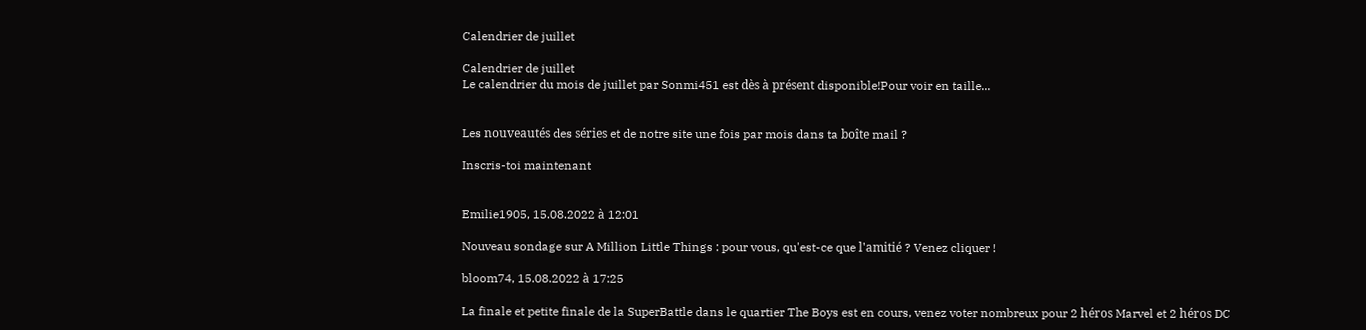Calendrier de juillet

Calendrier de juillet
Le calendrier du mois de juillet par Sonmi451 est dès à présent disponible!Pour voir en taille...


Les nouveautés des séries et de notre site une fois par mois dans ta boîte mail ?

Inscris-toi maintenant


Emilie1905, 15.08.2022 à 12:01

Nouveau sondage sur A Million Little Things : pour vous, qu'est-ce que l'amitié ? Venez cliquer !

bloom74, 15.08.2022 à 17:25

La finale et petite finale de la SuperBattle dans le quartier The Boys est en cours, venez voter nombreux pour 2 héros Marvel et 2 héros DC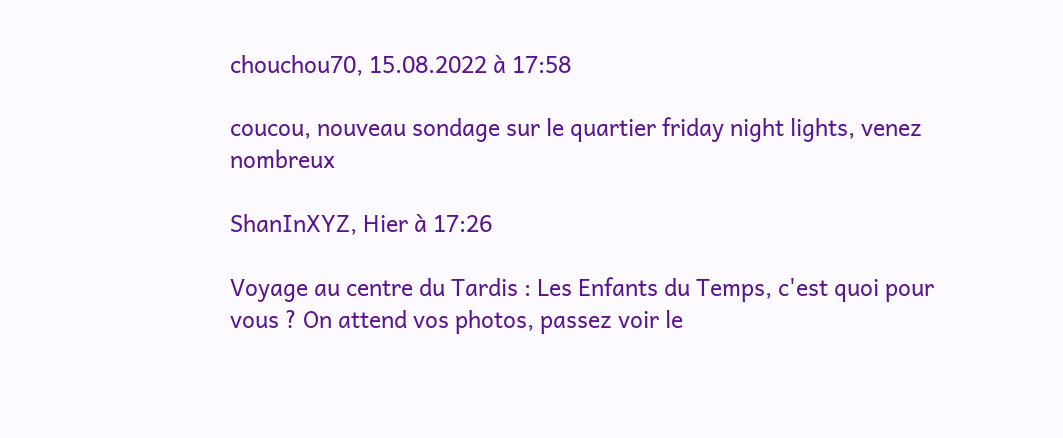chouchou70, 15.08.2022 à 17:58

coucou, nouveau sondage sur le quartier friday night lights, venez nombreux

ShanInXYZ, Hier à 17:26

Voyage au centre du Tardis : Les Enfants du Temps, c'est quoi pour vous ? On attend vos photos, passez voir le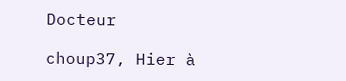Docteur

choup37, Hier à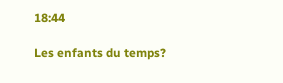18:44

Les enfants du temps?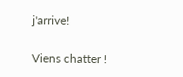j'arrive!

Viens chatter !